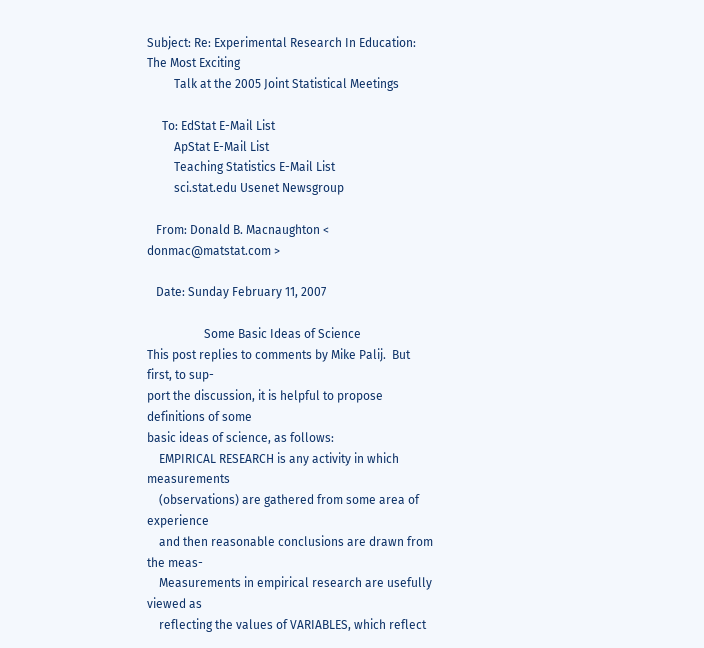Subject: Re: Experimental Research In Education: The Most Exciting
         Talk at the 2005 Joint Statistical Meetings

     To: EdStat E-Mail List
         ApStat E-Mail List
         Teaching Statistics E-Mail List
         sci.stat.edu Usenet Newsgroup

   From: Donald B. Macnaughton < donmac@matstat.com >

   Date: Sunday February 11, 2007

                   Some Basic Ideas of Science
This post replies to comments by Mike Palij.  But first, to sup-
port the discussion, it is helpful to propose definitions of some
basic ideas of science, as follows:
    EMPIRICAL RESEARCH is any activity in which measurements
    (observations) are gathered from some area of experience
    and then reasonable conclusions are drawn from the meas-
    Measurements in empirical research are usefully viewed as
    reflecting the values of VARIABLES, which reflect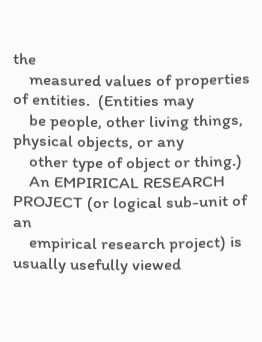the
    measured values of properties of entities.  (Entities may
    be people, other living things, physical objects, or any
    other type of object or thing.)
    An EMPIRICAL RESEARCH PROJECT (or logical sub-unit of an
    empirical research project) is usually usefully viewed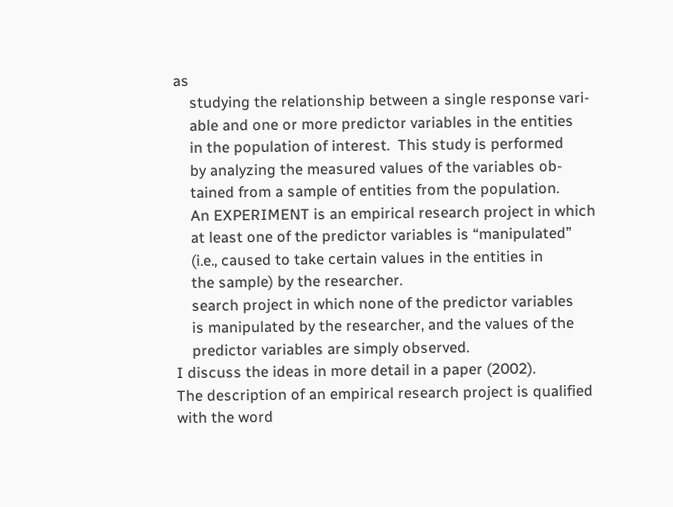as
    studying the relationship between a single response vari-
    able and one or more predictor variables in the entities
    in the population of interest.  This study is performed
    by analyzing the measured values of the variables ob-
    tained from a sample of entities from the population.
    An EXPERIMENT is an empirical research project in which
    at least one of the predictor variables is “manipulated”
    (i.e., caused to take certain values in the entities in
    the sample) by the researcher.
    search project in which none of the predictor variables
    is manipulated by the researcher, and the values of the
    predictor variables are simply observed.
I discuss the ideas in more detail in a paper (2002).
The description of an empirical research project is qualified
with the word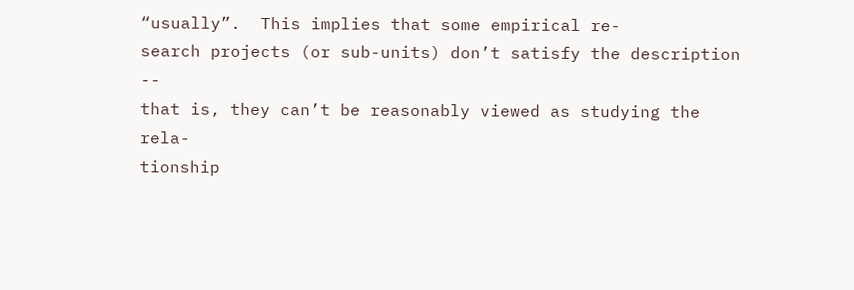“usually”.  This implies that some empirical re-
search projects (or sub-units) don’t satisfy the description --
that is, they can’t be reasonably viewed as studying the rela-
tionship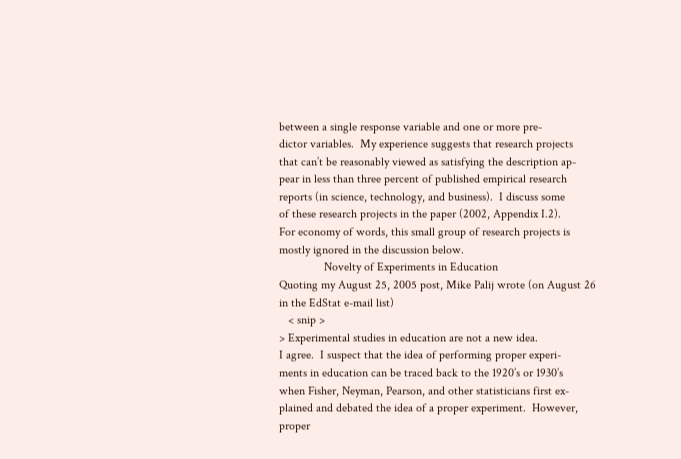between a single response variable and one or more pre-
dictor variables.  My experience suggests that research projects
that can’t be reasonably viewed as satisfying the description ap-
pear in less than three percent of published empirical research
reports (in science, technology, and business).  I discuss some
of these research projects in the paper (2002, Appendix I.2).
For economy of words, this small group of research projects is
mostly ignored in the discussion below.
               Novelty of Experiments in Education
Quoting my August 25, 2005 post, Mike Palij wrote (on August 26
in the EdStat e-mail list)
   < snip >
> Experimental studies in education are not a new idea.
I agree.  I suspect that the idea of performing proper experi-
ments in education can be traced back to the 1920’s or 1930’s
when Fisher, Neyman, Pearson, and other statisticians first ex-
plained and debated the idea of a proper experiment.  However,
proper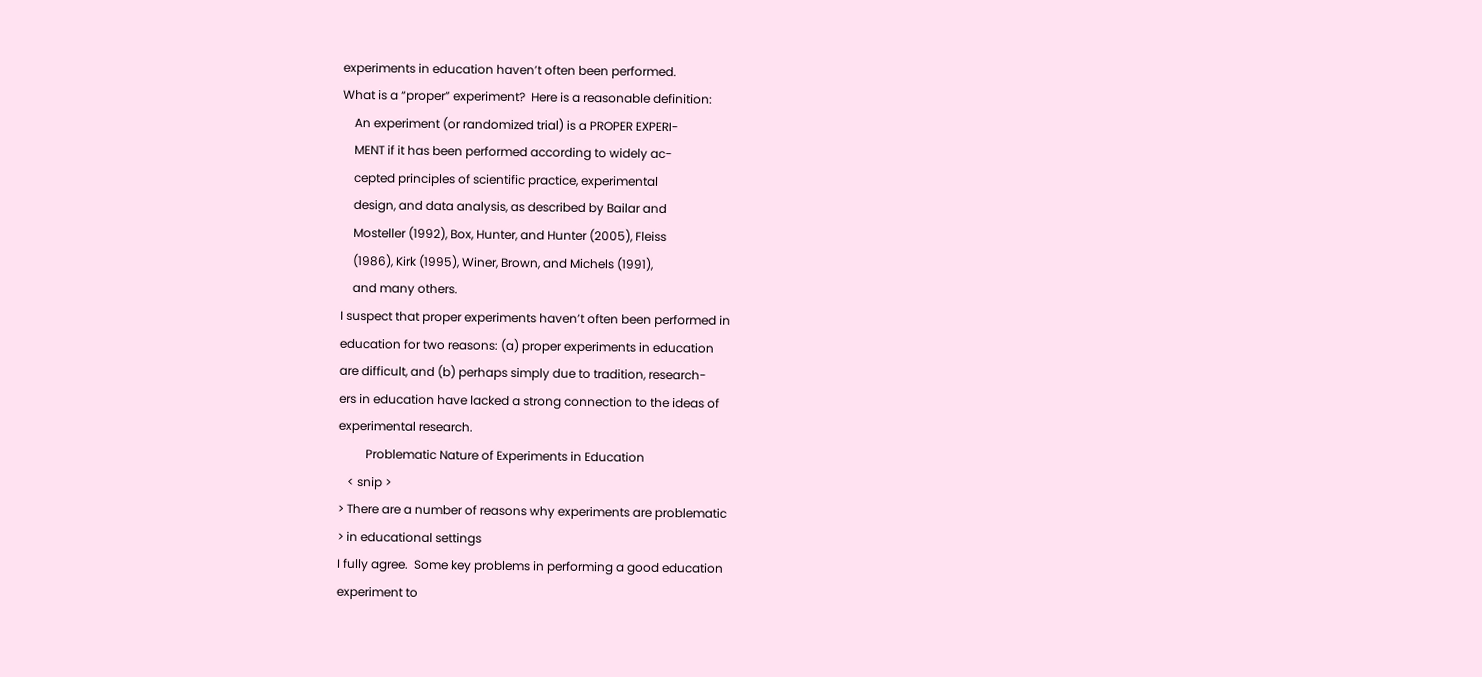experiments in education haven’t often been performed.
What is a “proper” experiment?  Here is a reasonable definition:
    An experiment (or randomized trial) is a PROPER EXPERI-
    MENT if it has been performed according to widely ac-
    cepted principles of scientific practice, experimental
    design, and data analysis, as described by Bailar and
    Mosteller (1992), Box, Hunter, and Hunter (2005), Fleiss
    (1986), Kirk (1995), Winer, Brown, and Michels (1991),
    and many others.
I suspect that proper experiments haven’t often been performed in
education for two reasons: (a) proper experiments in education
are difficult, and (b) perhaps simply due to tradition, research-
ers in education have lacked a strong connection to the ideas of
experimental research.
         Problematic Nature of Experiments in Education
   < snip >
> There are a number of reasons why experiments are problematic
> in educational settings
I fully agree.  Some key problems in performing a good education
experiment to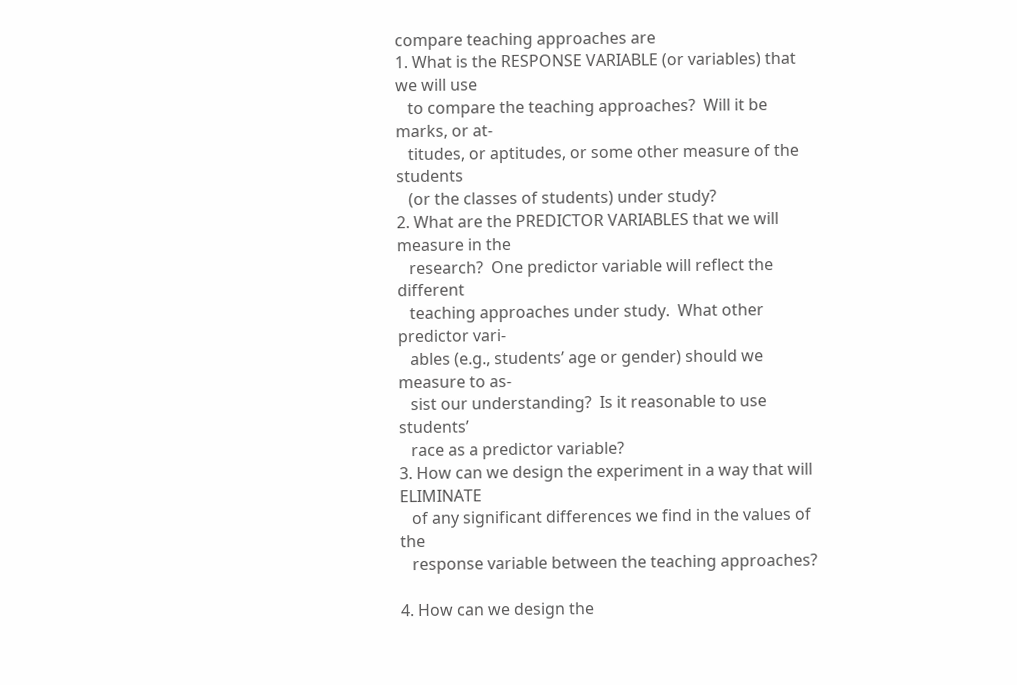compare teaching approaches are
1. What is the RESPONSE VARIABLE (or variables) that we will use
   to compare the teaching approaches?  Will it be marks, or at-
   titudes, or aptitudes, or some other measure of the students
   (or the classes of students) under study?
2. What are the PREDICTOR VARIABLES that we will measure in the
   research?  One predictor variable will reflect the different
   teaching approaches under study.  What other predictor vari-
   ables (e.g., students’ age or gender) should we measure to as-
   sist our understanding?  Is it reasonable to use students’
   race as a predictor variable?
3. How can we design the experiment in a way that will ELIMINATE
   of any significant differences we find in the values of the
   response variable between the teaching approaches?

4. How can we design the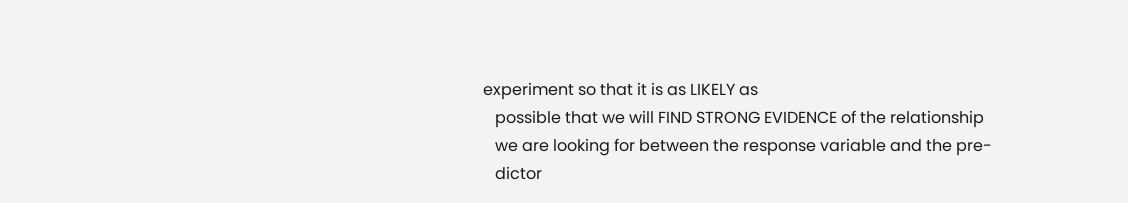experiment so that it is as LIKELY as
   possible that we will FIND STRONG EVIDENCE of the relationship
   we are looking for between the response variable and the pre-
   dictor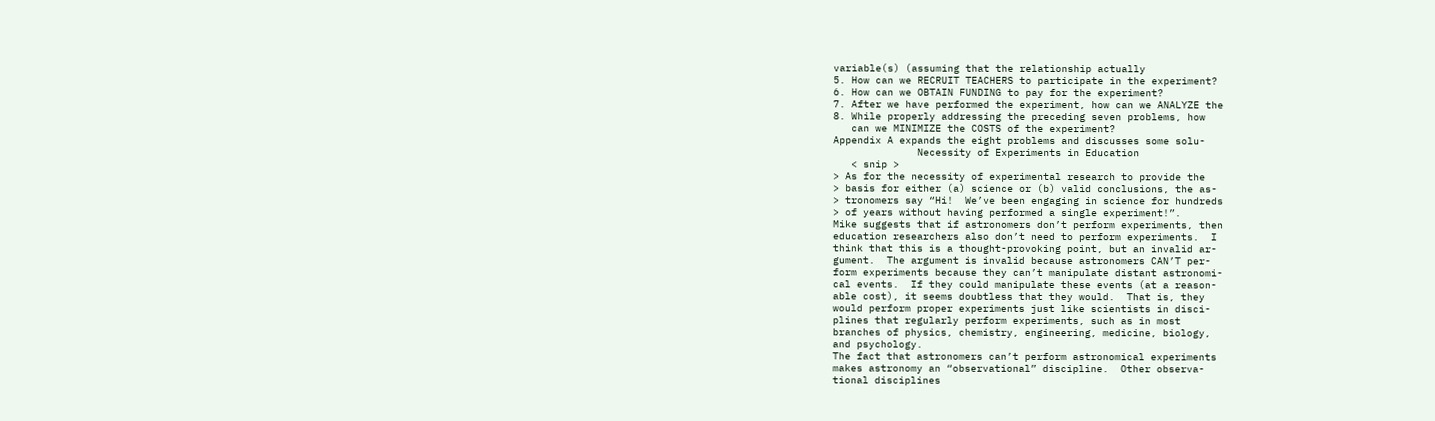variable(s) (assuming that the relationship actually
5. How can we RECRUIT TEACHERS to participate in the experiment?
6. How can we OBTAIN FUNDING to pay for the experiment?
7. After we have performed the experiment, how can we ANALYZE the
8. While properly addressing the preceding seven problems, how
   can we MINIMIZE the COSTS of the experiment?
Appendix A expands the eight problems and discusses some solu-
              Necessity of Experiments in Education
   < snip >
> As for the necessity of experimental research to provide the
> basis for either (a) science or (b) valid conclusions, the as-
> tronomers say “Hi!  We’ve been engaging in science for hundreds
> of years without having performed a single experiment!”.
Mike suggests that if astronomers don’t perform experiments, then
education researchers also don’t need to perform experiments.  I
think that this is a thought-provoking point, but an invalid ar-
gument.  The argument is invalid because astronomers CAN’T per-
form experiments because they can’t manipulate distant astronomi-
cal events.  If they could manipulate these events (at a reason-
able cost), it seems doubtless that they would.  That is, they
would perform proper experiments just like scientists in disci-
plines that regularly perform experiments, such as in most
branches of physics, chemistry, engineering, medicine, biology,
and psychology.
The fact that astronomers can’t perform astronomical experiments
makes astronomy an “observational” discipline.  Other observa-
tional disciplines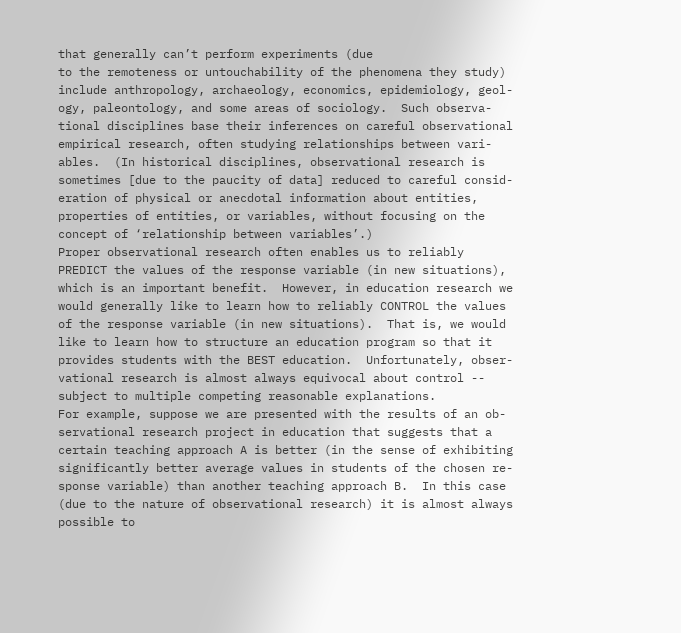that generally can’t perform experiments (due
to the remoteness or untouchability of the phenomena they study)
include anthropology, archaeology, economics, epidemiology, geol-
ogy, paleontology, and some areas of sociology.  Such observa-
tional disciplines base their inferences on careful observational
empirical research, often studying relationships between vari-
ables.  (In historical disciplines, observational research is
sometimes [due to the paucity of data] reduced to careful consid-
eration of physical or anecdotal information about entities,
properties of entities, or variables, without focusing on the
concept of ‘relationship between variables’.)
Proper observational research often enables us to reliably
PREDICT the values of the response variable (in new situations),
which is an important benefit.  However, in education research we
would generally like to learn how to reliably CONTROL the values
of the response variable (in new situations).  That is, we would
like to learn how to structure an education program so that it
provides students with the BEST education.  Unfortunately, obser-
vational research is almost always equivocal about control --
subject to multiple competing reasonable explanations.
For example, suppose we are presented with the results of an ob-
servational research project in education that suggests that a
certain teaching approach A is better (in the sense of exhibiting
significantly better average values in students of the chosen re-
sponse variable) than another teaching approach B.  In this case
(due to the nature of observational research) it is almost always
possible to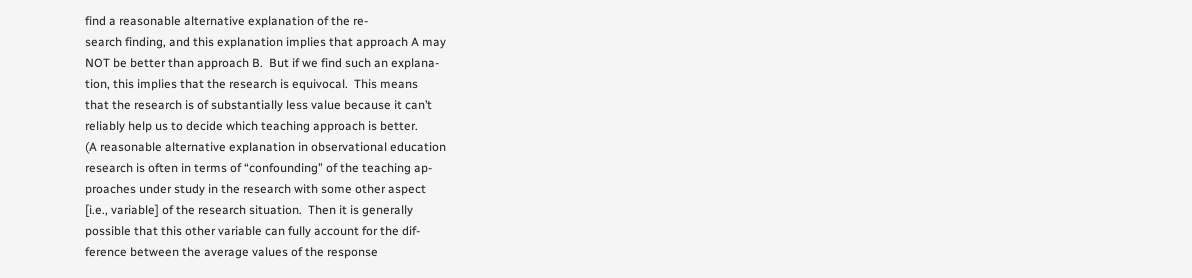find a reasonable alternative explanation of the re-
search finding, and this explanation implies that approach A may
NOT be better than approach B.  But if we find such an explana-
tion, this implies that the research is equivocal.  This means
that the research is of substantially less value because it can’t
reliably help us to decide which teaching approach is better.
(A reasonable alternative explanation in observational education
research is often in terms of “confounding” of the teaching ap-
proaches under study in the research with some other aspect
[i.e., variable] of the research situation.  Then it is generally
possible that this other variable can fully account for the dif-
ference between the average values of the response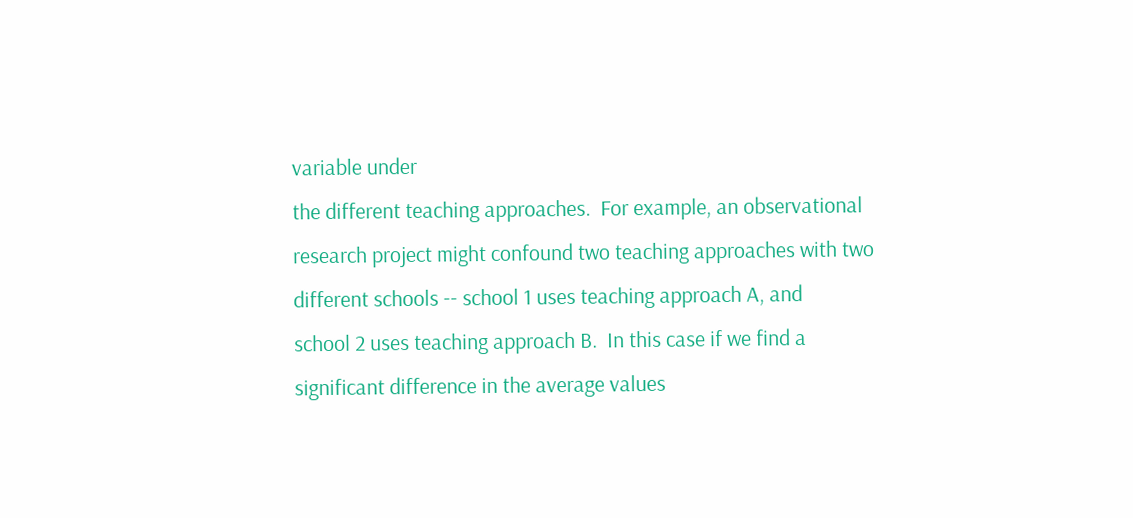variable under
the different teaching approaches.  For example, an observational
research project might confound two teaching approaches with two
different schools -- school 1 uses teaching approach A, and
school 2 uses teaching approach B.  In this case if we find a
significant difference in the average values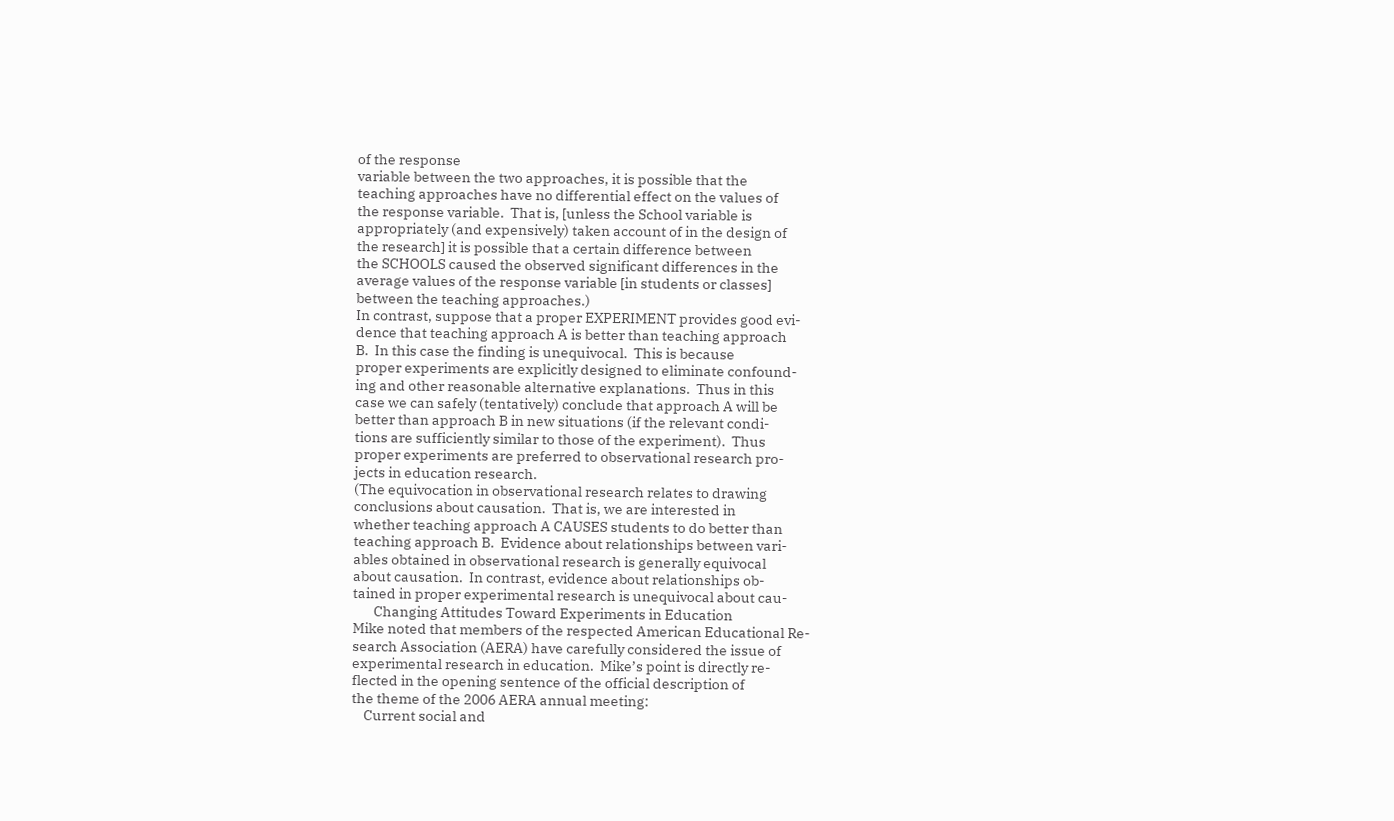of the response
variable between the two approaches, it is possible that the
teaching approaches have no differential effect on the values of
the response variable.  That is, [unless the School variable is
appropriately (and expensively) taken account of in the design of
the research] it is possible that a certain difference between
the SCHOOLS caused the observed significant differences in the
average values of the response variable [in students or classes]
between the teaching approaches.)
In contrast, suppose that a proper EXPERIMENT provides good evi-
dence that teaching approach A is better than teaching approach
B.  In this case the finding is unequivocal.  This is because
proper experiments are explicitly designed to eliminate confound-
ing and other reasonable alternative explanations.  Thus in this
case we can safely (tentatively) conclude that approach A will be
better than approach B in new situations (if the relevant condi-
tions are sufficiently similar to those of the experiment).  Thus
proper experiments are preferred to observational research pro-
jects in education research.
(The equivocation in observational research relates to drawing
conclusions about causation.  That is, we are interested in
whether teaching approach A CAUSES students to do better than
teaching approach B.  Evidence about relationships between vari-
ables obtained in observational research is generally equivocal
about causation.  In contrast, evidence about relationships ob-
tained in proper experimental research is unequivocal about cau-
       Changing Attitudes Toward Experiments in Education
Mike noted that members of the respected American Educational Re-
search Association (AERA) have carefully considered the issue of
experimental research in education.  Mike’s point is directly re-
flected in the opening sentence of the official description of
the theme of the 2006 AERA annual meeting:
    Current social and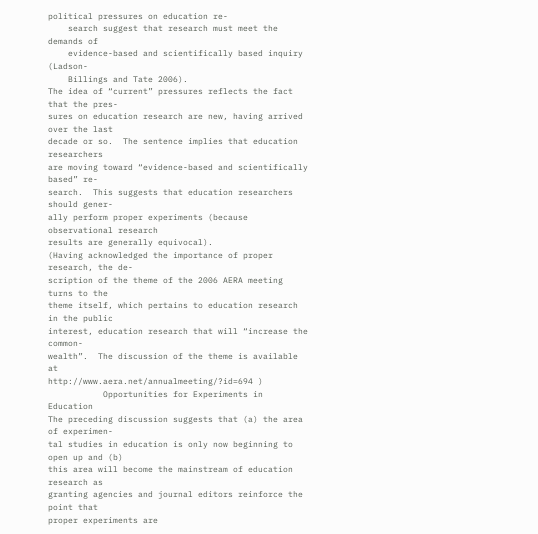political pressures on education re-
    search suggest that research must meet the demands of
    evidence-based and scientifically based inquiry (Ladson-
    Billings and Tate 2006).
The idea of “current” pressures reflects the fact that the pres-
sures on education research are new, having arrived over the last
decade or so.  The sentence implies that education researchers
are moving toward “evidence-based and scientifically based” re-
search.  This suggests that education researchers should gener-
ally perform proper experiments (because observational research
results are generally equivocal).
(Having acknowledged the importance of proper research, the de-
scription of the theme of the 2006 AERA meeting turns to the
theme itself, which pertains to education research in the public
interest, education research that will “increase the common-
wealth”.  The discussion of the theme is available at
http://www.aera.net/annualmeeting/?id=694 )
           Opportunities for Experiments in Education
The preceding discussion suggests that (a) the area of experimen-
tal studies in education is only now beginning to open up and (b)
this area will become the mainstream of education research as
granting agencies and journal editors reinforce the point that
proper experiments are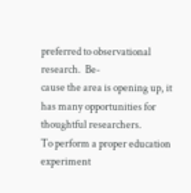preferred to observational research.  Be-
cause the area is opening up, it has many opportunities for
thoughtful researchers.
To perform a proper education experiment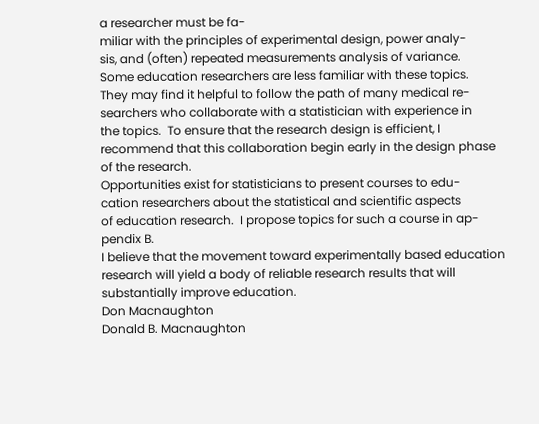a researcher must be fa-
miliar with the principles of experimental design, power analy-
sis, and (often) repeated measurements analysis of variance.
Some education researchers are less familiar with these topics.
They may find it helpful to follow the path of many medical re-
searchers who collaborate with a statistician with experience in
the topics.  To ensure that the research design is efficient, I
recommend that this collaboration begin early in the design phase
of the research.
Opportunities exist for statisticians to present courses to edu-
cation researchers about the statistical and scientific aspects
of education research.  I propose topics for such a course in ap-
pendix B.
I believe that the movement toward experimentally based education
research will yield a body of reliable research results that will
substantially improve education.
Don Macnaughton
Donald B. Macnaughton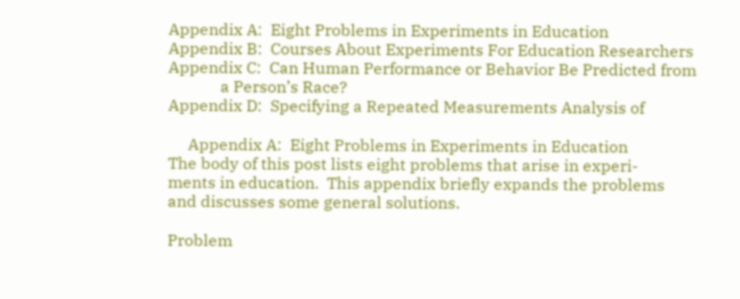Appendix A:  Eight Problems in Experiments in Education
Appendix B:  Courses About Experiments For Education Researchers
Appendix C:  Can Human Performance or Behavior Be Predicted from
             a Person’s Race?
Appendix D:  Specifying a Repeated Measurements Analysis of

     Appendix A:  Eight Problems in Experiments in Education
The body of this post lists eight problems that arise in experi-
ments in education.  This appendix briefly expands the problems
and discusses some general solutions.

Problem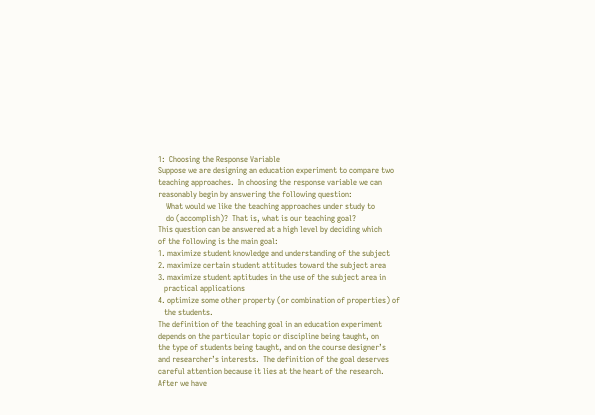1:  Choosing the Response Variable
Suppose we are designing an education experiment to compare two
teaching approaches.  In choosing the response variable we can
reasonably begin by answering the following question:
    What would we like the teaching approaches under study to
    do (accomplish)?  That is, what is our teaching goal?
This question can be answered at a high level by deciding which
of the following is the main goal:
1. maximize student knowledge and understanding of the subject
2. maximize certain student attitudes toward the subject area
3. maximize student aptitudes in the use of the subject area in
   practical applications
4. optimize some other property (or combination of properties) of
   the students.
The definition of the teaching goal in an education experiment
depends on the particular topic or discipline being taught, on
the type of students being taught, and on the course designer’s
and researcher’s interests.  The definition of the goal deserves
careful attention because it lies at the heart of the research.
After we have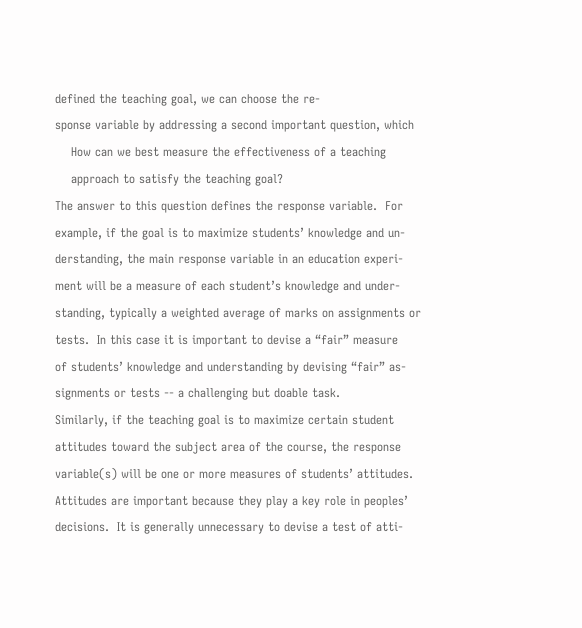defined the teaching goal, we can choose the re-
sponse variable by addressing a second important question, which
    How can we best measure the effectiveness of a teaching
    approach to satisfy the teaching goal?
The answer to this question defines the response variable.  For
example, if the goal is to maximize students’ knowledge and un-
derstanding, the main response variable in an education experi-
ment will be a measure of each student’s knowledge and under-
standing, typically a weighted average of marks on assignments or
tests.  In this case it is important to devise a “fair” measure
of students’ knowledge and understanding by devising “fair” as-
signments or tests -- a challenging but doable task.
Similarly, if the teaching goal is to maximize certain student
attitudes toward the subject area of the course, the response
variable(s) will be one or more measures of students’ attitudes.
Attitudes are important because they play a key role in peoples’
decisions.  It is generally unnecessary to devise a test of atti-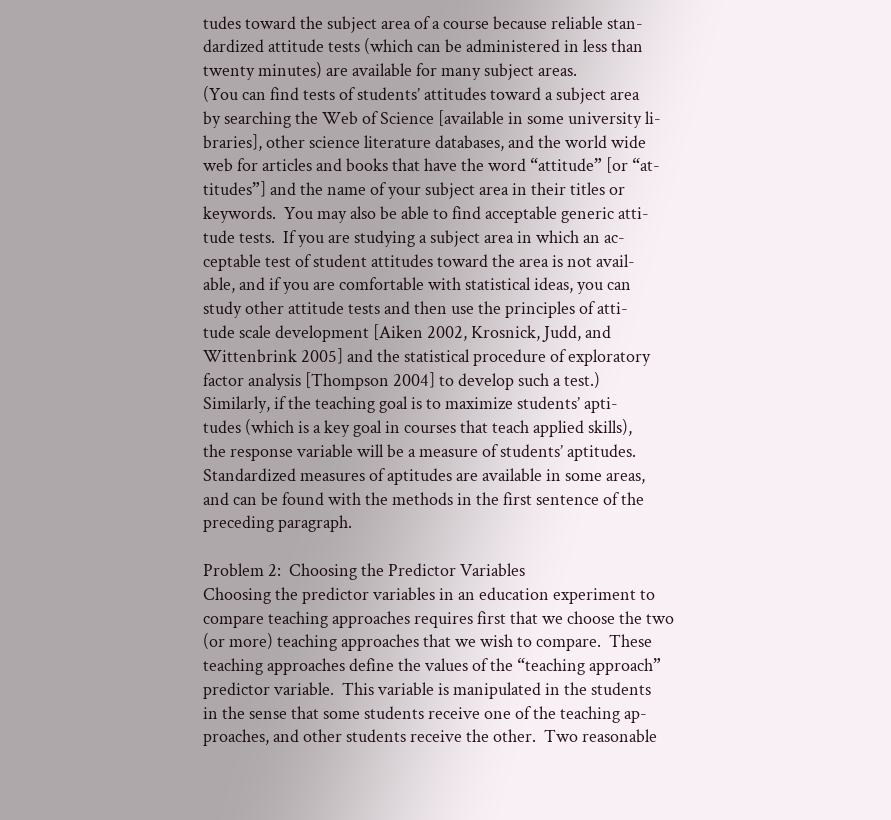tudes toward the subject area of a course because reliable stan-
dardized attitude tests (which can be administered in less than
twenty minutes) are available for many subject areas.
(You can find tests of students’ attitudes toward a subject area
by searching the Web of Science [available in some university li-
braries], other science literature databases, and the world wide
web for articles and books that have the word “attitude” [or “at-
titudes”] and the name of your subject area in their titles or
keywords.  You may also be able to find acceptable generic atti-
tude tests.  If you are studying a subject area in which an ac-
ceptable test of student attitudes toward the area is not avail-
able, and if you are comfortable with statistical ideas, you can
study other attitude tests and then use the principles of atti-
tude scale development [Aiken 2002, Krosnick, Judd, and
Wittenbrink 2005] and the statistical procedure of exploratory
factor analysis [Thompson 2004] to develop such a test.)
Similarly, if the teaching goal is to maximize students’ apti-
tudes (which is a key goal in courses that teach applied skills),
the response variable will be a measure of students’ aptitudes.
Standardized measures of aptitudes are available in some areas,
and can be found with the methods in the first sentence of the
preceding paragraph.

Problem 2:  Choosing the Predictor Variables
Choosing the predictor variables in an education experiment to
compare teaching approaches requires first that we choose the two
(or more) teaching approaches that we wish to compare.  These
teaching approaches define the values of the “teaching approach”
predictor variable.  This variable is manipulated in the students
in the sense that some students receive one of the teaching ap-
proaches, and other students receive the other.  Two reasonable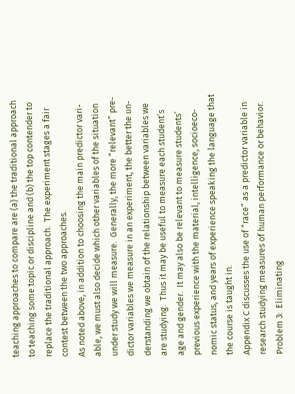teaching approaches to compare are (a) the traditional approach
to teaching some topic or discipline and (b) the top contender to
replace the traditional approach.  The experiment stages a fair
contest between the two approaches.
As noted above, in addition to choosing the main predictor vari-
able, we must also decide which other variables of the situation
under study we will measure.  Generally, the more “relevant” pre-
dictor variables we measure in an experiment, the better the un-
derstanding we obtain of the relationship between variables we
are studying.  Thus it may be useful to measure each student’s
age and gender.  It may also be relevant to measure students’
previous experience with the material, intelligence, socioeco-
nomic status, and years of experience speaking the language that
the course is taught in.
Appendix C discusses the use of “race” as a predictor variable in
research studying measures of human performance or behavior.
Problem 3:  Eliminating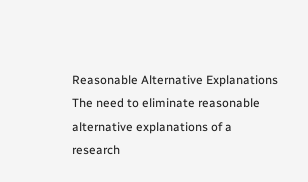Reasonable Alternative Explanations
The need to eliminate reasonable alternative explanations of a
research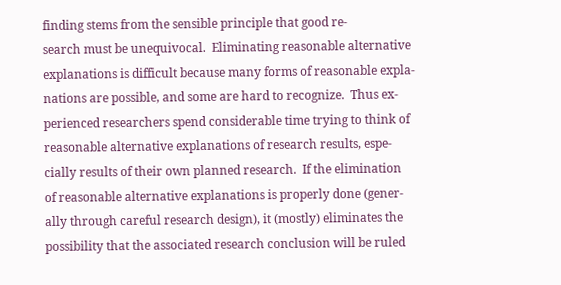finding stems from the sensible principle that good re-
search must be unequivocal.  Eliminating reasonable alternative
explanations is difficult because many forms of reasonable expla-
nations are possible, and some are hard to recognize.  Thus ex-
perienced researchers spend considerable time trying to think of
reasonable alternative explanations of research results, espe-
cially results of their own planned research.  If the elimination
of reasonable alternative explanations is properly done (gener-
ally through careful research design), it (mostly) eliminates the
possibility that the associated research conclusion will be ruled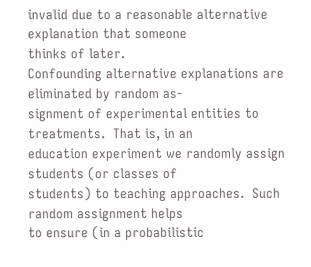invalid due to a reasonable alternative explanation that someone
thinks of later.
Confounding alternative explanations are eliminated by random as-
signment of experimental entities to treatments.  That is, in an
education experiment we randomly assign students (or classes of
students) to teaching approaches.  Such random assignment helps
to ensure (in a probabilistic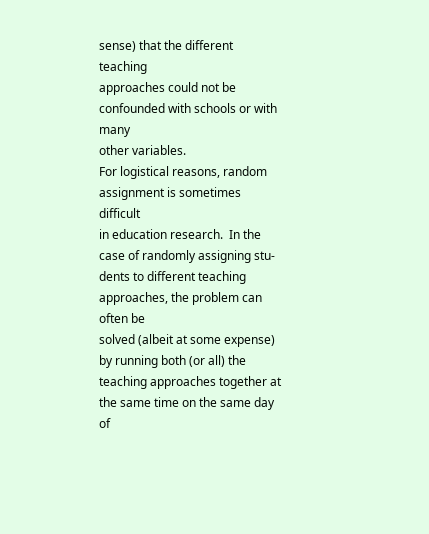sense) that the different teaching
approaches could not be confounded with schools or with many
other variables.
For logistical reasons, random assignment is sometimes difficult
in education research.  In the case of randomly assigning stu-
dents to different teaching approaches, the problem can often be
solved (albeit at some expense) by running both (or all) the
teaching approaches together at the same time on the same day of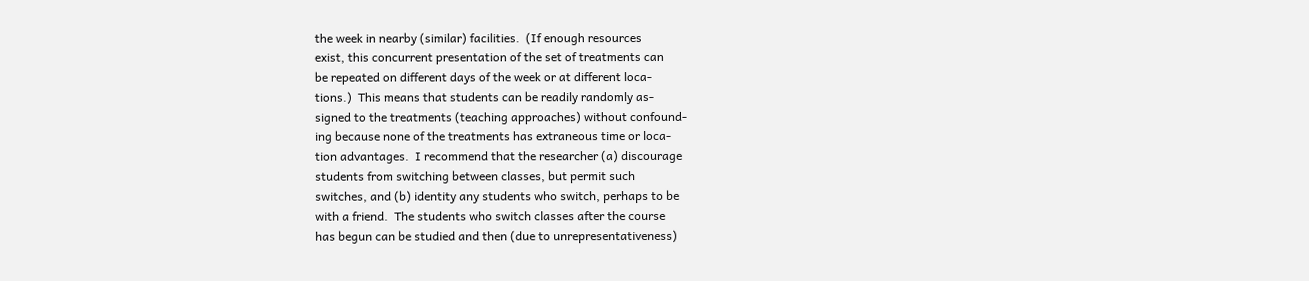the week in nearby (similar) facilities.  (If enough resources
exist, this concurrent presentation of the set of treatments can
be repeated on different days of the week or at different loca-
tions.)  This means that students can be readily randomly as-
signed to the treatments (teaching approaches) without confound-
ing because none of the treatments has extraneous time or loca-
tion advantages.  I recommend that the researcher (a) discourage
students from switching between classes, but permit such
switches, and (b) identity any students who switch, perhaps to be
with a friend.  The students who switch classes after the course
has begun can be studied and then (due to unrepresentativeness)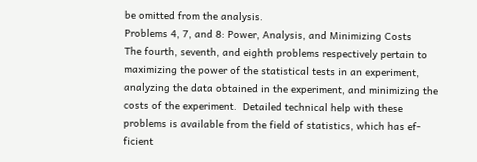be omitted from the analysis.
Problems 4, 7, and 8: Power, Analysis, and Minimizing Costs
The fourth, seventh, and eighth problems respectively pertain to
maximizing the power of the statistical tests in an experiment,
analyzing the data obtained in the experiment, and minimizing the
costs of the experiment.  Detailed technical help with these
problems is available from the field of statistics, which has ef-
ficient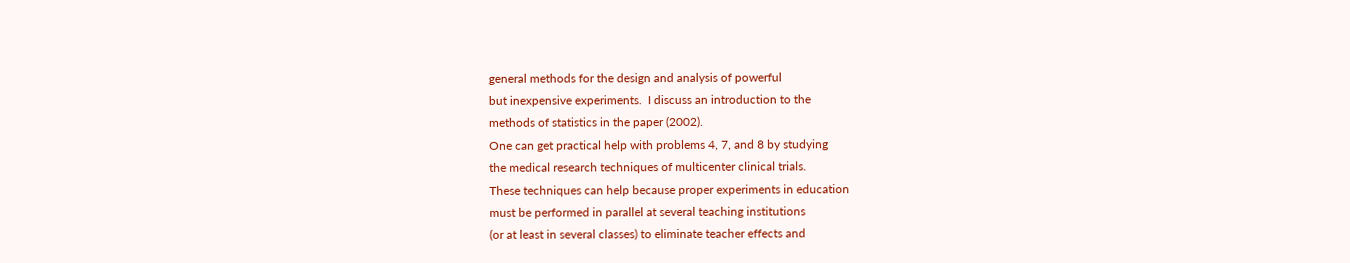general methods for the design and analysis of powerful
but inexpensive experiments.  I discuss an introduction to the
methods of statistics in the paper (2002).
One can get practical help with problems 4, 7, and 8 by studying
the medical research techniques of multicenter clinical trials.
These techniques can help because proper experiments in education
must be performed in parallel at several teaching institutions
(or at least in several classes) to eliminate teacher effects and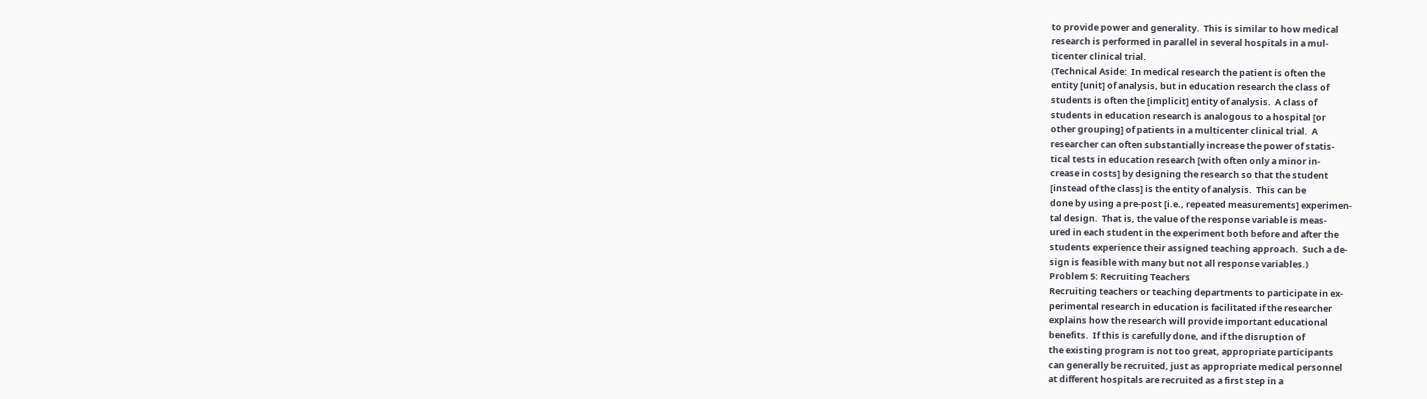to provide power and generality.  This is similar to how medical
research is performed in parallel in several hospitals in a mul-
ticenter clinical trial.
(Technical Aside:  In medical research the patient is often the
entity [unit] of analysis, but in education research the class of
students is often the [implicit] entity of analysis.  A class of
students in education research is analogous to a hospital [or
other grouping] of patients in a multicenter clinical trial.  A
researcher can often substantially increase the power of statis-
tical tests in education research [with often only a minor in-
crease in costs] by designing the research so that the student
[instead of the class] is the entity of analysis.  This can be
done by using a pre-post [i.e., repeated measurements] experimen-
tal design.  That is, the value of the response variable is meas-
ured in each student in the experiment both before and after the
students experience their assigned teaching approach.  Such a de-
sign is feasible with many but not all response variables.)
Problem 5: Recruiting Teachers
Recruiting teachers or teaching departments to participate in ex-
perimental research in education is facilitated if the researcher
explains how the research will provide important educational
benefits.  If this is carefully done, and if the disruption of
the existing program is not too great, appropriate participants
can generally be recruited, just as appropriate medical personnel
at different hospitals are recruited as a first step in a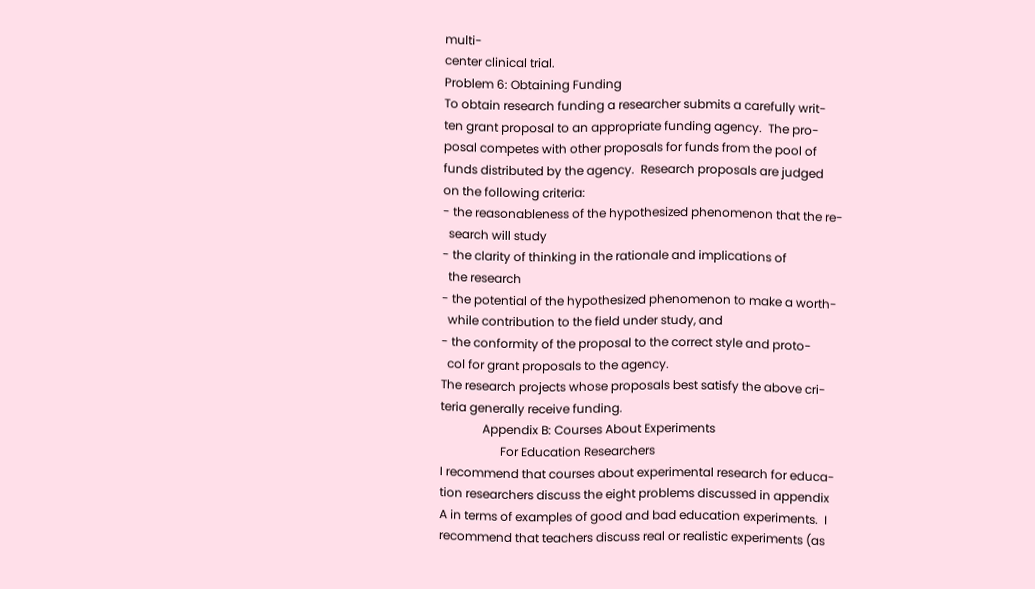multi-
center clinical trial.
Problem 6: Obtaining Funding
To obtain research funding a researcher submits a carefully writ-
ten grant proposal to an appropriate funding agency.  The pro-
posal competes with other proposals for funds from the pool of
funds distributed by the agency.  Research proposals are judged
on the following criteria:
- the reasonableness of the hypothesized phenomenon that the re-
  search will study
- the clarity of thinking in the rationale and implications of
  the research
- the potential of the hypothesized phenomenon to make a worth-
  while contribution to the field under study, and
- the conformity of the proposal to the correct style and proto-
  col for grant proposals to the agency.
The research projects whose proposals best satisfy the above cri-
teria generally receive funding.
              Appendix B: Courses About Experiments
                    For Education Researchers
I recommend that courses about experimental research for educa-
tion researchers discuss the eight problems discussed in appendix
A in terms of examples of good and bad education experiments.  I
recommend that teachers discuss real or realistic experiments (as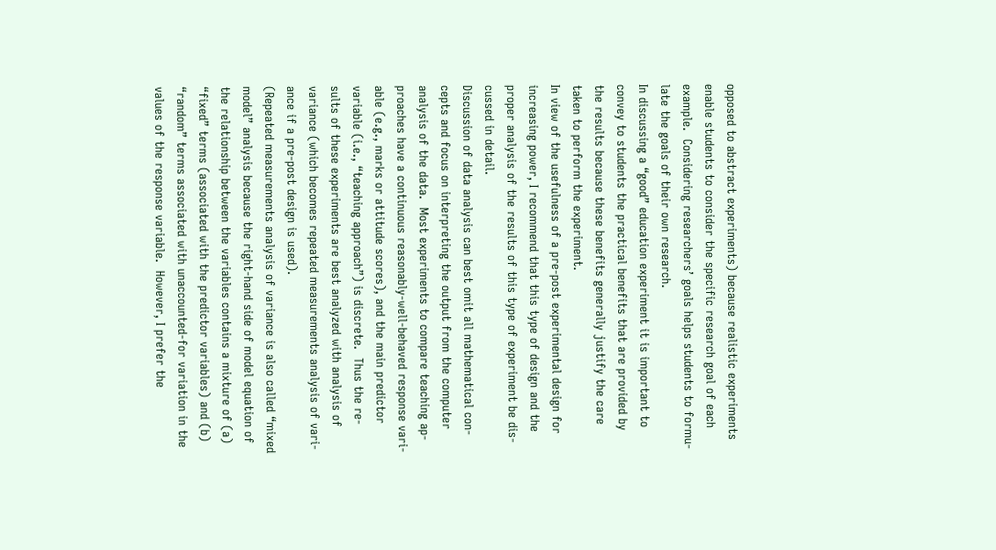opposed to abstract experiments) because realistic experiments
enable students to consider the specific research goal of each
example.  Considering researchers’ goals helps students to formu-
late the goals of their own research.
In discussing a “good” education experiment it is important to
convey to students the practical benefits that are provided by
the results because these benefits generally justify the care
taken to perform the experiment.
In view of the usefulness of a pre-post experimental design for
increasing power, I recommend that this type of design and the
proper analysis of the results of this type of experiment be dis-
cussed in detail.
Discussion of data analysis can best omit all mathematical con-
cepts and focus on interpreting the output from the computer
analysis of the data.  Most experiments to compare teaching ap-
proaches have a continuous reasonably-well-behaved response vari-
able (e.g., marks or attitude scores), and the main predictor
variable (i.e., “teaching approach”) is discrete.  Thus the re-
sults of these experiments are best analyzed with analysis of
variance (which becomes repeated measurements analysis of vari-
ance if a pre-post design is used).
(Repeated measurements analysis of variance is also called “mixed
model” analysis because the right-hand side of model equation of
the relationship between the variables contains a mixture of (a)
“fixed” terms (associated with the predictor variables) and (b)
“random” terms associated with unaccounted-for variation in the
values of the response variable.  However, I prefer the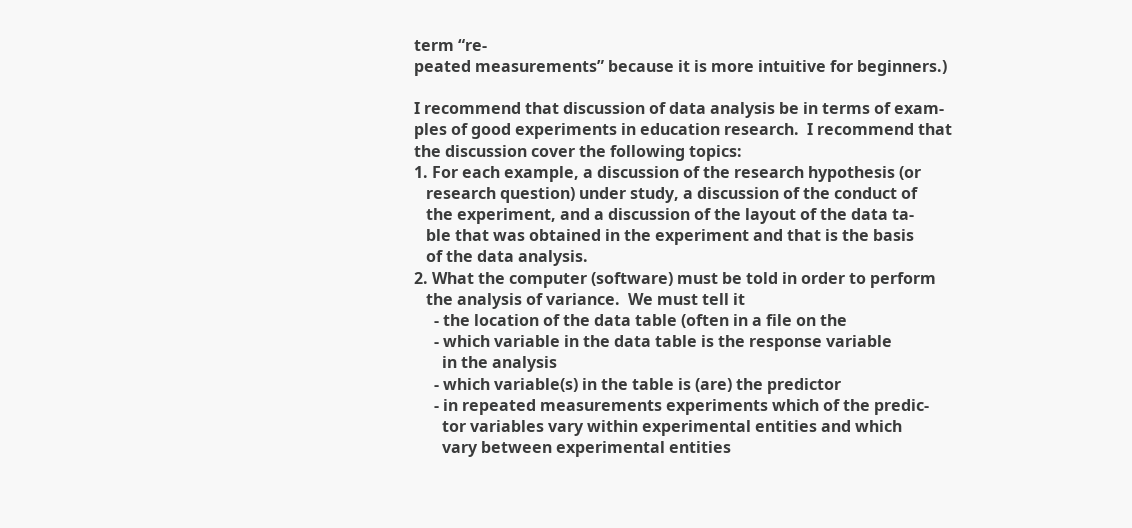term “re-
peated measurements” because it is more intuitive for beginners.)

I recommend that discussion of data analysis be in terms of exam-
ples of good experiments in education research.  I recommend that
the discussion cover the following topics:
1. For each example, a discussion of the research hypothesis (or
   research question) under study, a discussion of the conduct of
   the experiment, and a discussion of the layout of the data ta-
   ble that was obtained in the experiment and that is the basis
   of the data analysis.
2. What the computer (software) must be told in order to perform
   the analysis of variance.  We must tell it
     - the location of the data table (often in a file on the
     - which variable in the data table is the response variable
       in the analysis
     - which variable(s) in the table is (are) the predictor
     - in repeated measurements experiments which of the predic-
       tor variables vary within experimental entities and which
       vary between experimental entities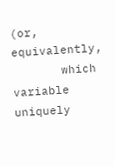(or, equivalently,
       which variable uniquely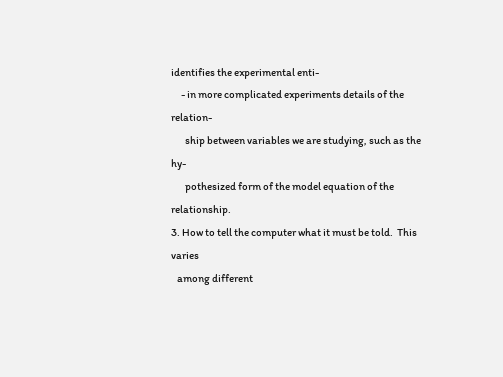identifies the experimental enti-
     - in more complicated experiments details of the relation-
       ship between variables we are studying, such as the hy-
       pothesized form of the model equation of the relationship.
3. How to tell the computer what it must be told.  This varies
   among different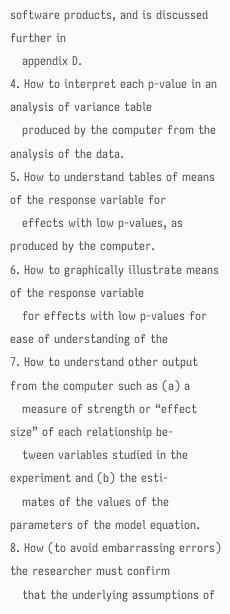software products, and is discussed further in
   appendix D.
4. How to interpret each p-value in an analysis of variance table
   produced by the computer from the analysis of the data.
5. How to understand tables of means of the response variable for
   effects with low p-values, as produced by the computer.
6. How to graphically illustrate means of the response variable
   for effects with low p-values for ease of understanding of the
7. How to understand other output from the computer such as (a) a
   measure of strength or “effect size” of each relationship be-
   tween variables studied in the experiment and (b) the esti-
   mates of the values of the parameters of the model equation.
8. How (to avoid embarrassing errors) the researcher must confirm
   that the underlying assumptions of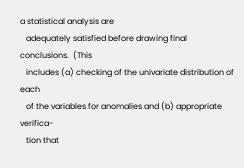a statistical analysis are
   adequately satisfied before drawing final conclusions.  (This
   includes (a) checking of the univariate distribution of each
   of the variables for anomalies and (b) appropriate verifica-
   tion that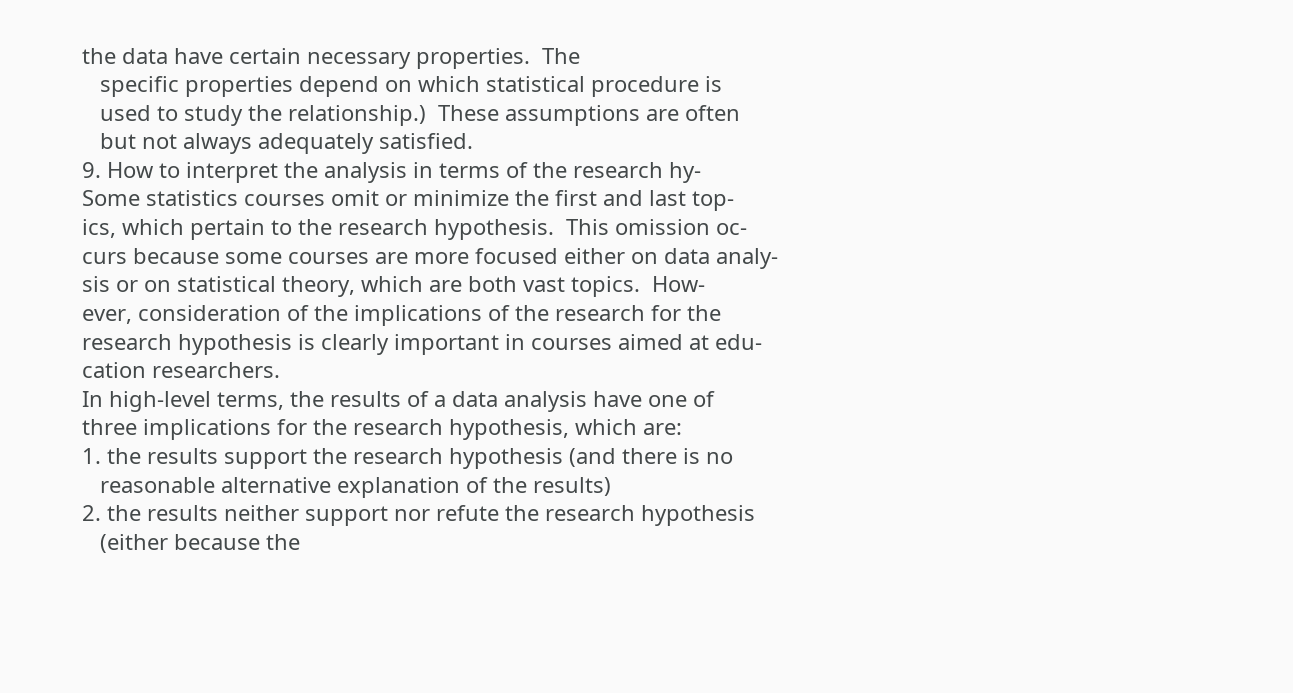the data have certain necessary properties.  The
   specific properties depend on which statistical procedure is
   used to study the relationship.)  These assumptions are often
   but not always adequately satisfied.
9. How to interpret the analysis in terms of the research hy-
Some statistics courses omit or minimize the first and last top-
ics, which pertain to the research hypothesis.  This omission oc-
curs because some courses are more focused either on data analy-
sis or on statistical theory, which are both vast topics.  How-
ever, consideration of the implications of the research for the
research hypothesis is clearly important in courses aimed at edu-
cation researchers.
In high-level terms, the results of a data analysis have one of
three implications for the research hypothesis, which are:
1. the results support the research hypothesis (and there is no
   reasonable alternative explanation of the results)
2. the results neither support nor refute the research hypothesis
   (either because the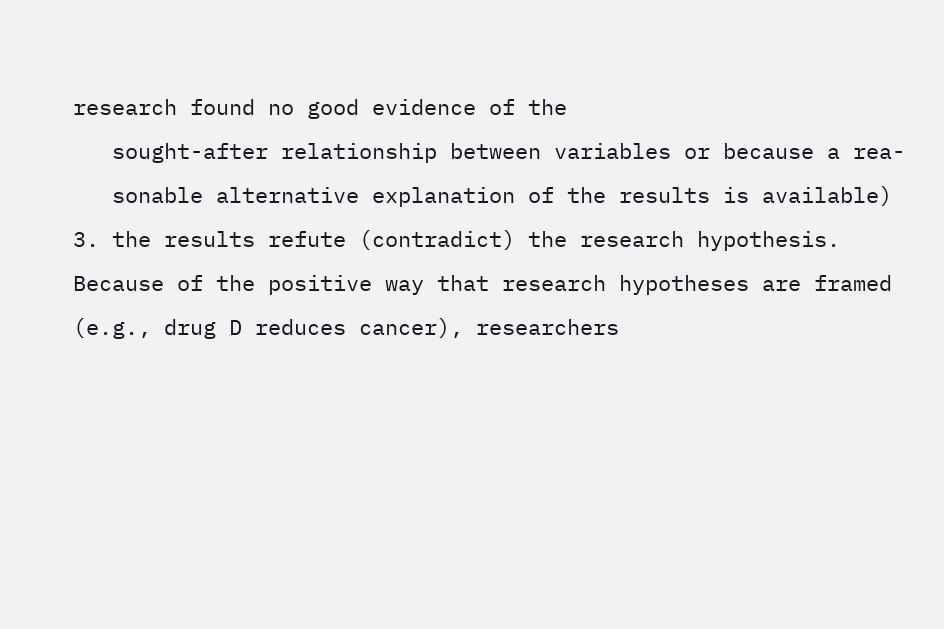research found no good evidence of the
   sought-after relationship between variables or because a rea-
   sonable alternative explanation of the results is available)
3. the results refute (contradict) the research hypothesis.
Because of the positive way that research hypotheses are framed
(e.g., drug D reduces cancer), researchers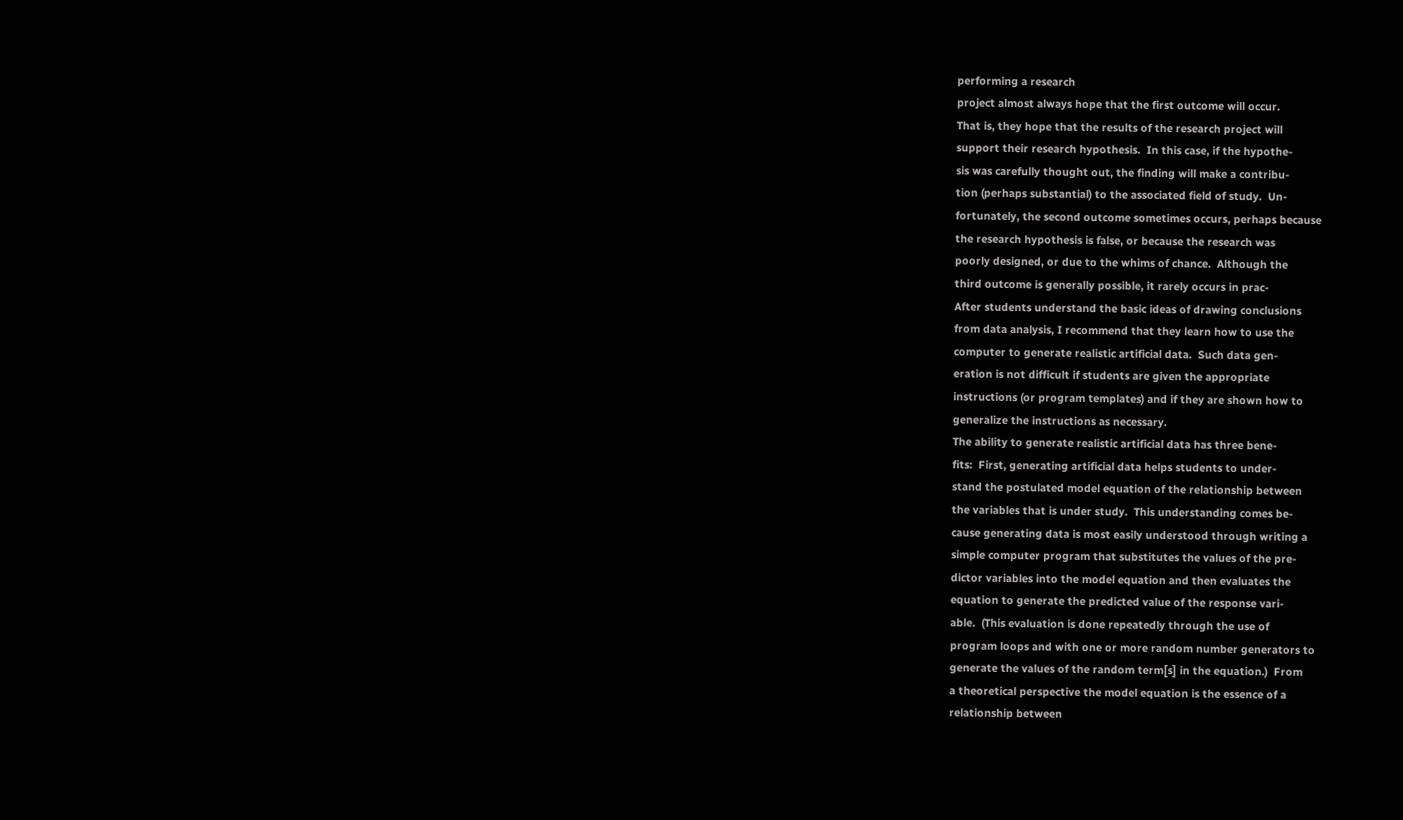performing a research
project almost always hope that the first outcome will occur.
That is, they hope that the results of the research project will
support their research hypothesis.  In this case, if the hypothe-
sis was carefully thought out, the finding will make a contribu-
tion (perhaps substantial) to the associated field of study.  Un-
fortunately, the second outcome sometimes occurs, perhaps because
the research hypothesis is false, or because the research was
poorly designed, or due to the whims of chance.  Although the
third outcome is generally possible, it rarely occurs in prac-
After students understand the basic ideas of drawing conclusions
from data analysis, I recommend that they learn how to use the
computer to generate realistic artificial data.  Such data gen-
eration is not difficult if students are given the appropriate
instructions (or program templates) and if they are shown how to
generalize the instructions as necessary.
The ability to generate realistic artificial data has three bene-
fits:  First, generating artificial data helps students to under-
stand the postulated model equation of the relationship between
the variables that is under study.  This understanding comes be-
cause generating data is most easily understood through writing a
simple computer program that substitutes the values of the pre-
dictor variables into the model equation and then evaluates the
equation to generate the predicted value of the response vari-
able.  (This evaluation is done repeatedly through the use of
program loops and with one or more random number generators to
generate the values of the random term[s] in the equation.)  From
a theoretical perspective the model equation is the essence of a
relationship between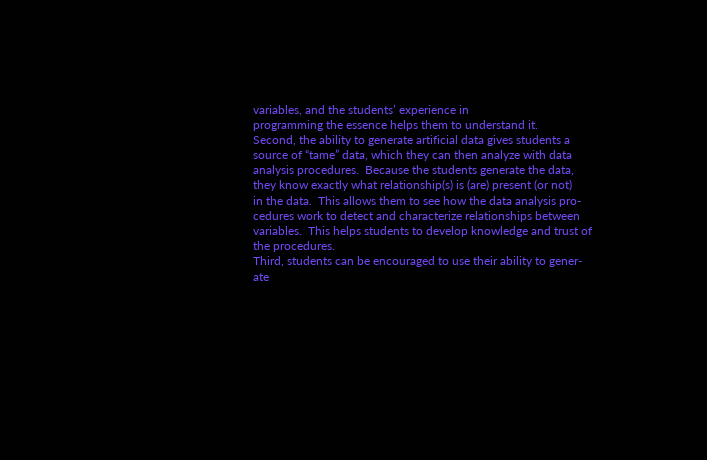variables, and the students’ experience in
programming the essence helps them to understand it.
Second, the ability to generate artificial data gives students a
source of “tame” data, which they can then analyze with data
analysis procedures.  Because the students generate the data,
they know exactly what relationship(s) is (are) present (or not)
in the data.  This allows them to see how the data analysis pro-
cedures work to detect and characterize relationships between
variables.  This helps students to develop knowledge and trust of
the procedures.
Third, students can be encouraged to use their ability to gener-
ate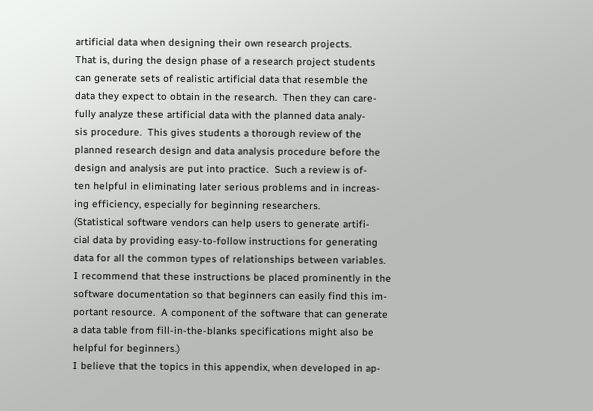artificial data when designing their own research projects.
That is, during the design phase of a research project students
can generate sets of realistic artificial data that resemble the
data they expect to obtain in the research.  Then they can care-
fully analyze these artificial data with the planned data analy-
sis procedure.  This gives students a thorough review of the
planned research design and data analysis procedure before the
design and analysis are put into practice.  Such a review is of-
ten helpful in eliminating later serious problems and in increas-
ing efficiency, especially for beginning researchers.
(Statistical software vendors can help users to generate artifi-
cial data by providing easy-to-follow instructions for generating
data for all the common types of relationships between variables.
I recommend that these instructions be placed prominently in the
software documentation so that beginners can easily find this im-
portant resource.  A component of the software that can generate
a data table from fill-in-the-blanks specifications might also be
helpful for beginners.)
I believe that the topics in this appendix, when developed in ap-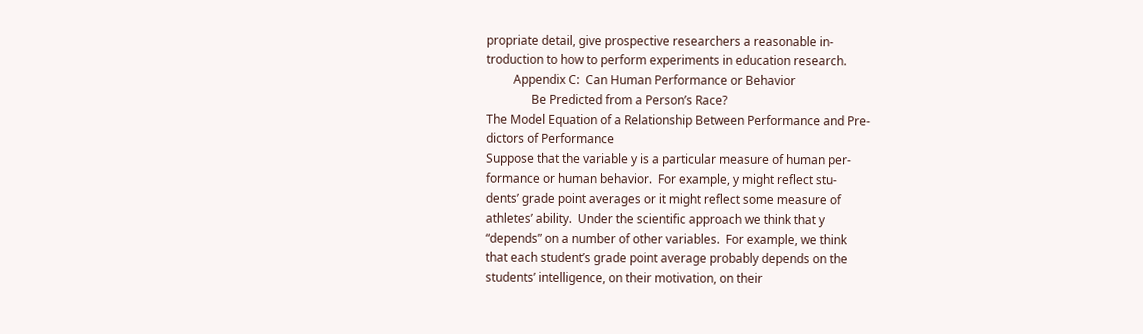propriate detail, give prospective researchers a reasonable in-
troduction to how to perform experiments in education research.
         Appendix C:  Can Human Performance or Behavior
               Be Predicted from a Person’s Race?
The Model Equation of a Relationship Between Performance and Pre-
dictors of Performance
Suppose that the variable y is a particular measure of human per-
formance or human behavior.  For example, y might reflect stu-
dents’ grade point averages or it might reflect some measure of
athletes’ ability.  Under the scientific approach we think that y
“depends” on a number of other variables.  For example, we think
that each student’s grade point average probably depends on the
students’ intelligence, on their motivation, on their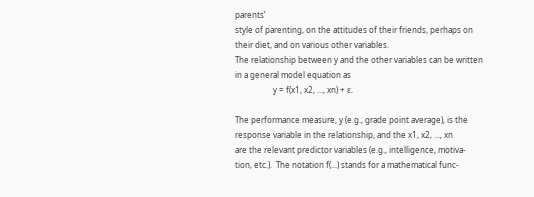parents’
style of parenting, on the attitudes of their friends, perhaps on
their diet, and on various other variables.
The relationship between y and the other variables can be written
in a general model equation as
                   y = f(x1, x2, ..., xn) + ε.

The performance measure, y (e.g., grade point average), is the
response variable in the relationship, and the x1, x2, ..., xn
are the relevant predictor variables (e.g., intelligence, motiva-
tion, etc.).  The notation f(...) stands for a mathematical func-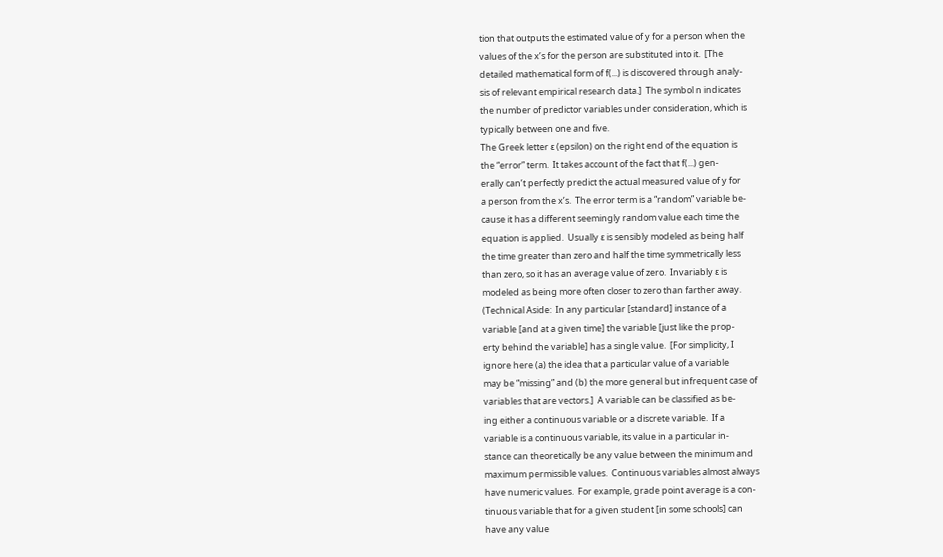tion that outputs the estimated value of y for a person when the
values of the x’s for the person are substituted into it.  [The
detailed mathematical form of f(...) is discovered through analy-
sis of relevant empirical research data.]  The symbol n indicates
the number of predictor variables under consideration, which is
typically between one and five.
The Greek letter ε (epsilon) on the right end of the equation is
the “error” term.  It takes account of the fact that f(...) gen-
erally can’t perfectly predict the actual measured value of y for
a person from the x’s.  The error term is a “random” variable be-
cause it has a different seemingly random value each time the
equation is applied.  Usually ε is sensibly modeled as being half
the time greater than zero and half the time symmetrically less
than zero, so it has an average value of zero.  Invariably ε is
modeled as being more often closer to zero than farther away.
(Technical Aside:  In any particular [standard] instance of a
variable [and at a given time] the variable [just like the prop-
erty behind the variable] has a single value.  [For simplicity, I
ignore here (a) the idea that a particular value of a variable
may be “missing” and (b) the more general but infrequent case of
variables that are vectors.]  A variable can be classified as be-
ing either a continuous variable or a discrete variable.  If a
variable is a continuous variable, its value in a particular in-
stance can theoretically be any value between the minimum and
maximum permissible values.  Continuous variables almost always
have numeric values.  For example, grade point average is a con-
tinuous variable that for a given student [in some schools] can
have any value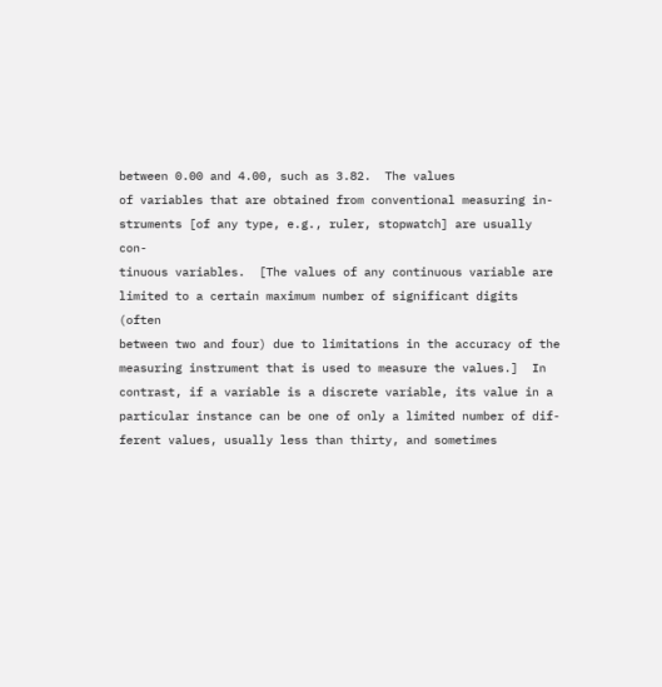between 0.00 and 4.00, such as 3.82.  The values
of variables that are obtained from conventional measuring in-
struments [of any type, e.g., ruler, stopwatch] are usually con-
tinuous variables.  [The values of any continuous variable are
limited to a certain maximum number of significant digits (often
between two and four) due to limitations in the accuracy of the
measuring instrument that is used to measure the values.]  In
contrast, if a variable is a discrete variable, its value in a
particular instance can be one of only a limited number of dif-
ferent values, usually less than thirty, and sometimes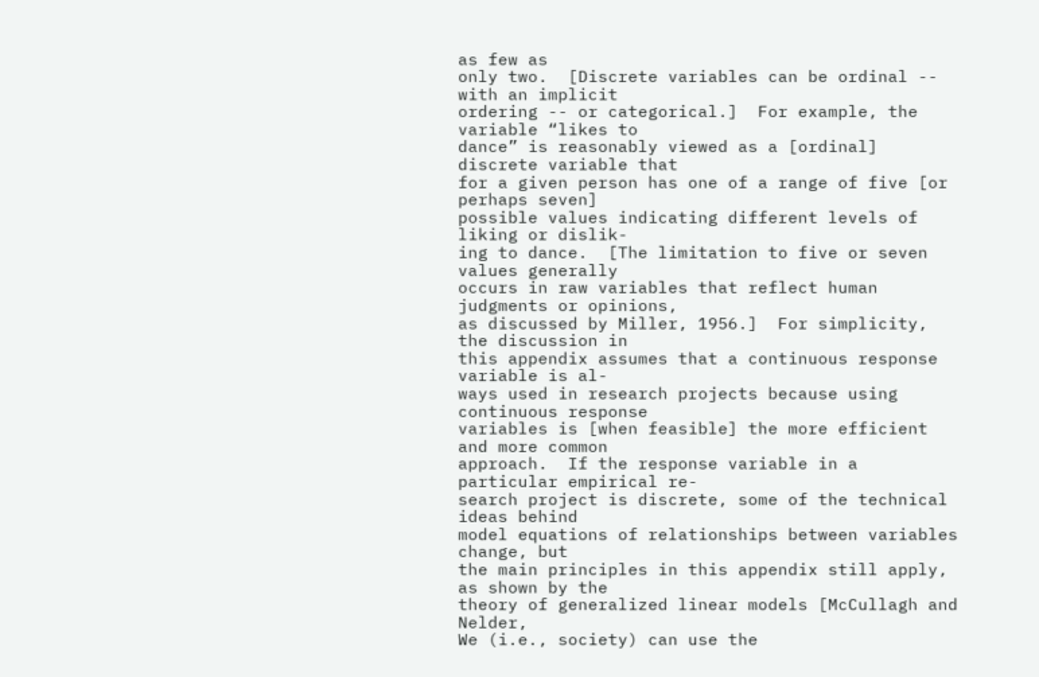as few as
only two.  [Discrete variables can be ordinal -- with an implicit
ordering -- or categorical.]  For example, the variable “likes to
dance” is reasonably viewed as a [ordinal] discrete variable that
for a given person has one of a range of five [or perhaps seven]
possible values indicating different levels of liking or dislik-
ing to dance.  [The limitation to five or seven values generally
occurs in raw variables that reflect human judgments or opinions,
as discussed by Miller, 1956.]  For simplicity, the discussion in
this appendix assumes that a continuous response variable is al-
ways used in research projects because using continuous response
variables is [when feasible] the more efficient and more common
approach.  If the response variable in a particular empirical re-
search project is discrete, some of the technical ideas behind
model equations of relationships between variables change, but
the main principles in this appendix still apply, as shown by the
theory of generalized linear models [McCullagh and Nelder,
We (i.e., society) can use the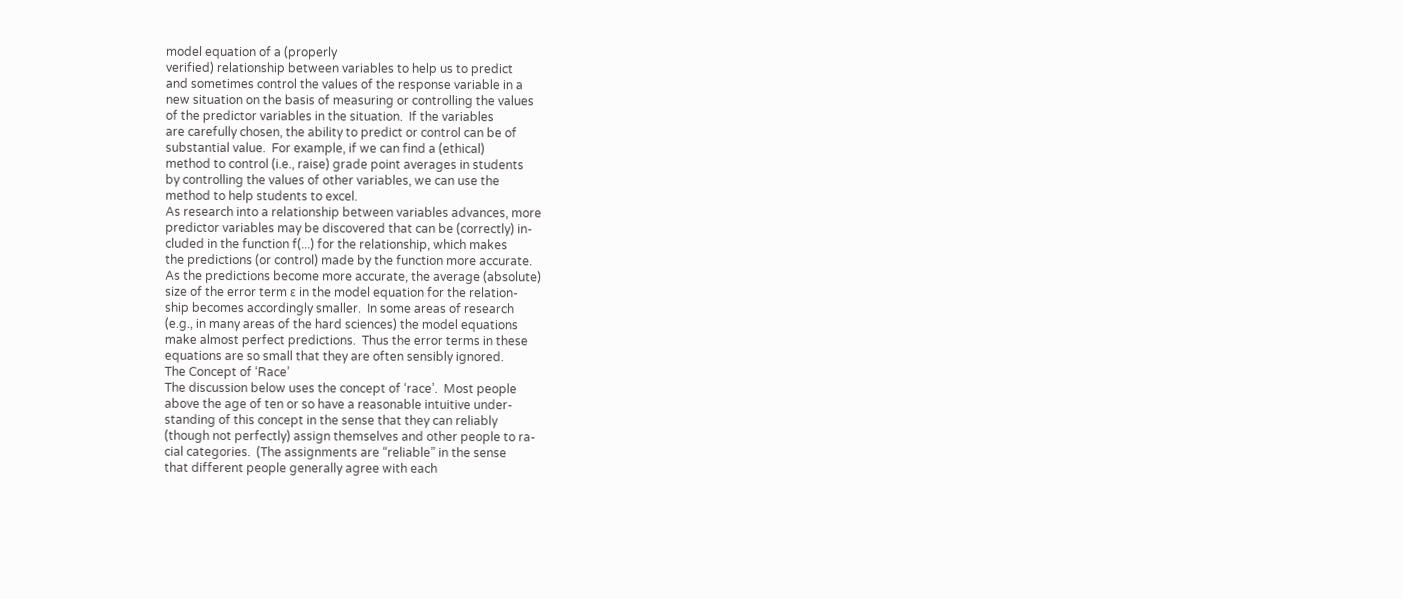model equation of a (properly
verified) relationship between variables to help us to predict
and sometimes control the values of the response variable in a
new situation on the basis of measuring or controlling the values
of the predictor variables in the situation.  If the variables
are carefully chosen, the ability to predict or control can be of
substantial value.  For example, if we can find a (ethical)
method to control (i.e., raise) grade point averages in students
by controlling the values of other variables, we can use the
method to help students to excel.
As research into a relationship between variables advances, more
predictor variables may be discovered that can be (correctly) in-
cluded in the function f(...) for the relationship, which makes
the predictions (or control) made by the function more accurate.
As the predictions become more accurate, the average (absolute)
size of the error term ε in the model equation for the relation-
ship becomes accordingly smaller.  In some areas of research
(e.g., in many areas of the hard sciences) the model equations
make almost perfect predictions.  Thus the error terms in these
equations are so small that they are often sensibly ignored.
The Concept of ‘Race’
The discussion below uses the concept of ‘race’.  Most people
above the age of ten or so have a reasonable intuitive under-
standing of this concept in the sense that they can reliably
(though not perfectly) assign themselves and other people to ra-
cial categories.  (The assignments are “reliable” in the sense
that different people generally agree with each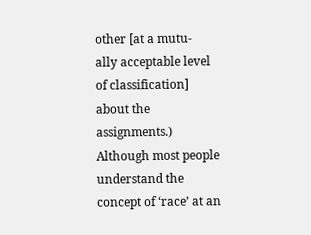other [at a mutu-
ally acceptable level of classification] about the assignments.)
Although most people understand the concept of ‘race’ at an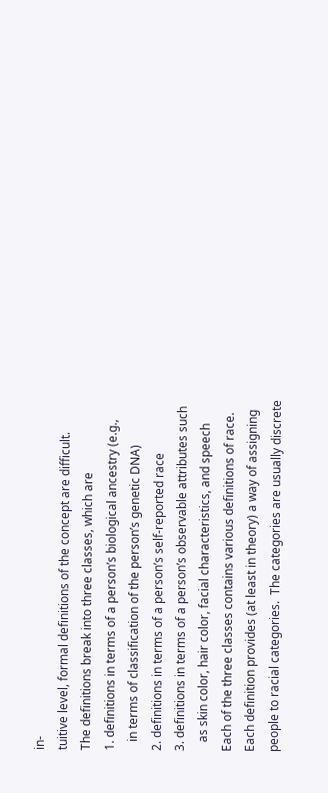in-
tuitive level, formal definitions of the concept are difficult.
The definitions break into three classes, which are
1. definitions in terms of a person’s biological ancestry (e.g.,
   in terms of classification of the person’s genetic DNA)
2. definitions in terms of a person’s self-reported race
3. definitions in terms of a person’s observable attributes such
   as skin color, hair color, facial characteristics, and speech
Each of the three classes contains various definitions of race.
Each definition provides (at least in theory) a way of assigning
people to racial categories.  The categories are usually discrete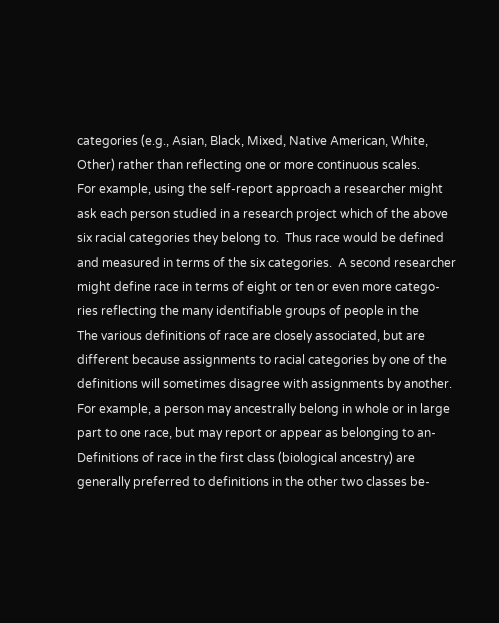categories (e.g., Asian, Black, Mixed, Native American, White,
Other) rather than reflecting one or more continuous scales.
For example, using the self-report approach a researcher might
ask each person studied in a research project which of the above
six racial categories they belong to.  Thus race would be defined
and measured in terms of the six categories.  A second researcher
might define race in terms of eight or ten or even more catego-
ries reflecting the many identifiable groups of people in the
The various definitions of race are closely associated, but are
different because assignments to racial categories by one of the
definitions will sometimes disagree with assignments by another.
For example, a person may ancestrally belong in whole or in large
part to one race, but may report or appear as belonging to an-
Definitions of race in the first class (biological ancestry) are
generally preferred to definitions in the other two classes be-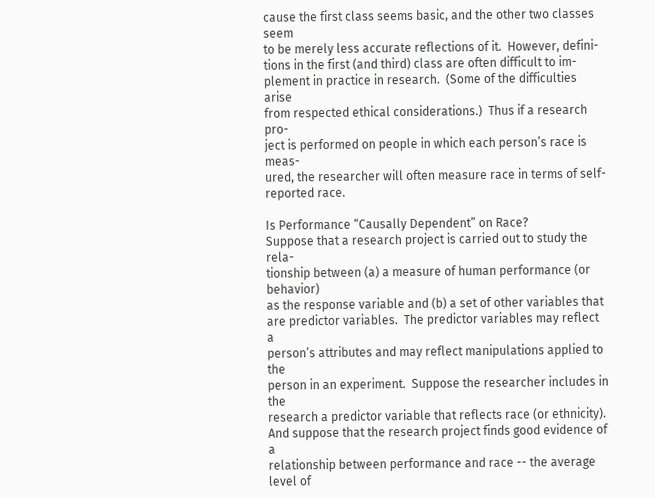cause the first class seems basic, and the other two classes seem
to be merely less accurate reflections of it.  However, defini-
tions in the first (and third) class are often difficult to im-
plement in practice in research.  (Some of the difficulties arise
from respected ethical considerations.)  Thus if a research pro-
ject is performed on people in which each person’s race is meas-
ured, the researcher will often measure race in terms of self-
reported race.

Is Performance “Causally Dependent” on Race?
Suppose that a research project is carried out to study the rela-
tionship between (a) a measure of human performance (or behavior)
as the response variable and (b) a set of other variables that
are predictor variables.  The predictor variables may reflect a
person’s attributes and may reflect manipulations applied to the
person in an experiment.  Suppose the researcher includes in the
research a predictor variable that reflects race (or ethnicity).
And suppose that the research project finds good evidence of a
relationship between performance and race -- the average level of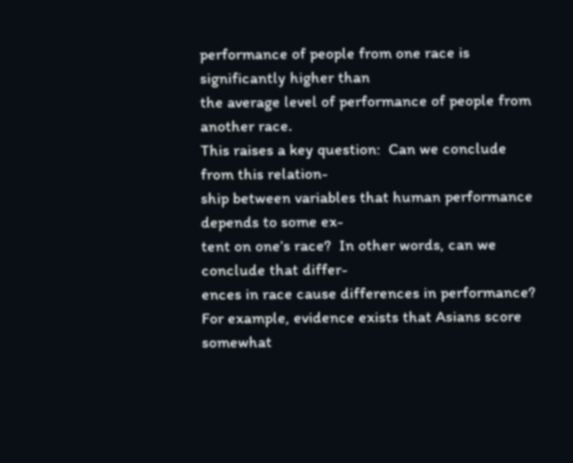performance of people from one race is significantly higher than
the average level of performance of people from another race.
This raises a key question:  Can we conclude from this relation-
ship between variables that human performance depends to some ex-
tent on one’s race?  In other words, can we conclude that differ-
ences in race cause differences in performance?
For example, evidence exists that Asians score somewhat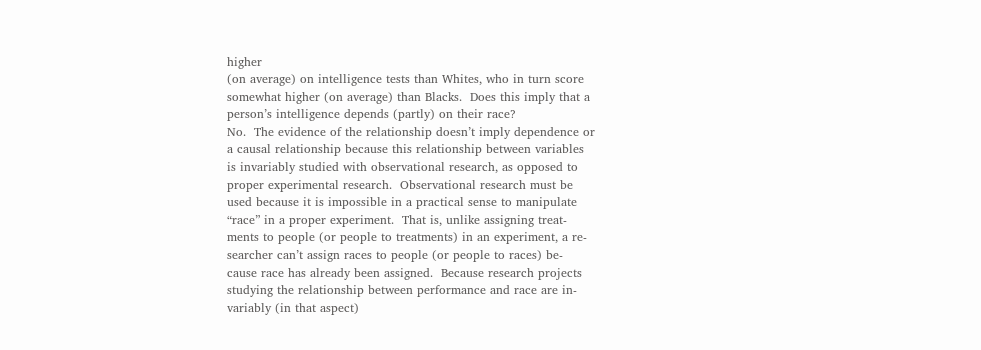higher
(on average) on intelligence tests than Whites, who in turn score
somewhat higher (on average) than Blacks.  Does this imply that a
person’s intelligence depends (partly) on their race?
No.  The evidence of the relationship doesn’t imply dependence or
a causal relationship because this relationship between variables
is invariably studied with observational research, as opposed to
proper experimental research.  Observational research must be
used because it is impossible in a practical sense to manipulate
“race” in a proper experiment.  That is, unlike assigning treat-
ments to people (or people to treatments) in an experiment, a re-
searcher can’t assign races to people (or people to races) be-
cause race has already been assigned.  Because research projects
studying the relationship between performance and race are in-
variably (in that aspect)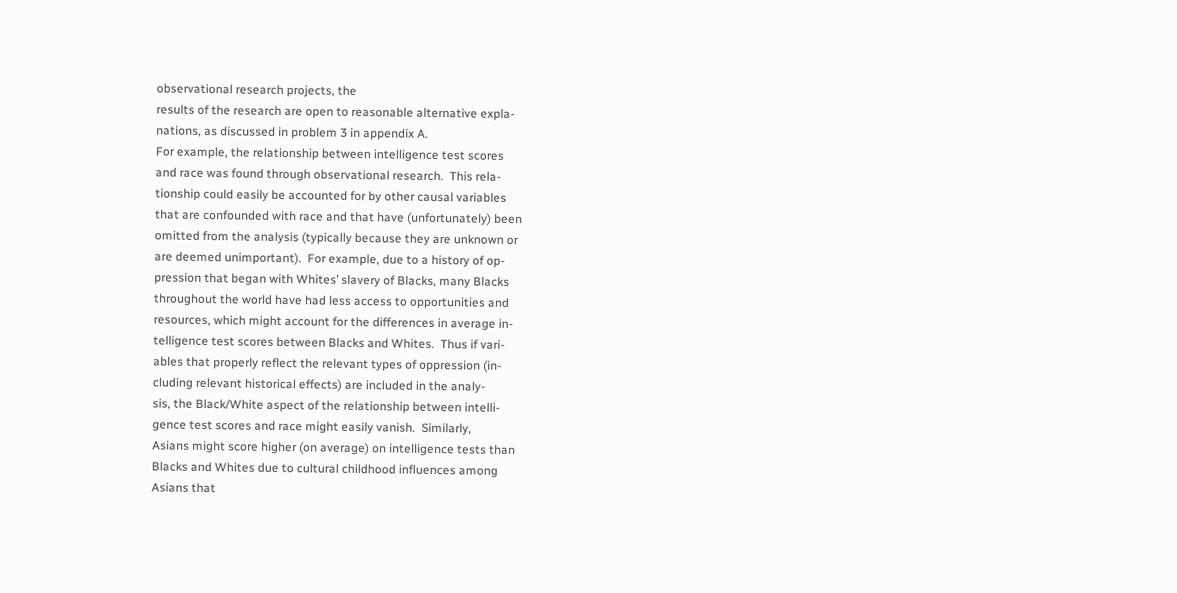observational research projects, the
results of the research are open to reasonable alternative expla-
nations, as discussed in problem 3 in appendix A.
For example, the relationship between intelligence test scores
and race was found through observational research.  This rela-
tionship could easily be accounted for by other causal variables
that are confounded with race and that have (unfortunately) been
omitted from the analysis (typically because they are unknown or
are deemed unimportant).  For example, due to a history of op-
pression that began with Whites’ slavery of Blacks, many Blacks
throughout the world have had less access to opportunities and
resources, which might account for the differences in average in-
telligence test scores between Blacks and Whites.  Thus if vari-
ables that properly reflect the relevant types of oppression (in-
cluding relevant historical effects) are included in the analy-
sis, the Black/White aspect of the relationship between intelli-
gence test scores and race might easily vanish.  Similarly,
Asians might score higher (on average) on intelligence tests than
Blacks and Whites due to cultural childhood influences among
Asians that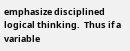emphasize disciplined logical thinking.  Thus if a
variable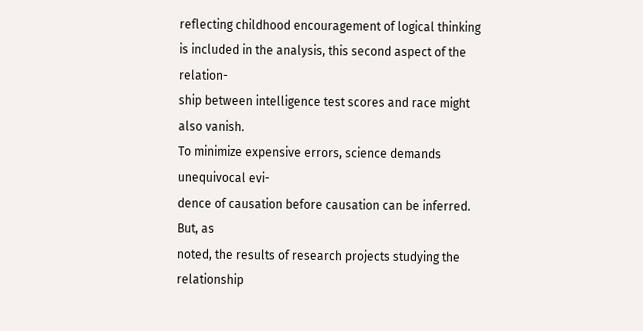reflecting childhood encouragement of logical thinking
is included in the analysis, this second aspect of the relation-
ship between intelligence test scores and race might also vanish.
To minimize expensive errors, science demands unequivocal evi-
dence of causation before causation can be inferred.  But, as
noted, the results of research projects studying the relationship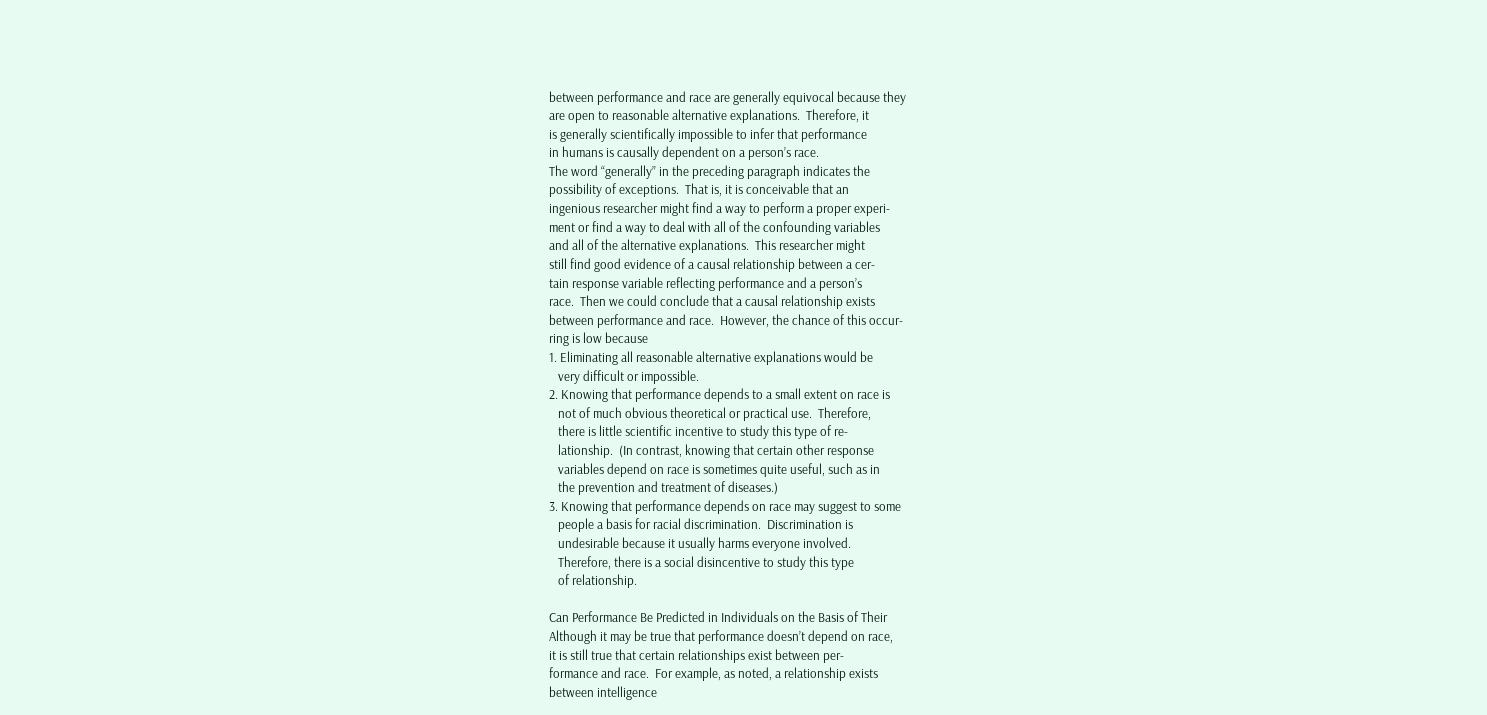between performance and race are generally equivocal because they
are open to reasonable alternative explanations.  Therefore, it
is generally scientifically impossible to infer that performance
in humans is causally dependent on a person’s race.
The word “generally” in the preceding paragraph indicates the
possibility of exceptions.  That is, it is conceivable that an
ingenious researcher might find a way to perform a proper experi-
ment or find a way to deal with all of the confounding variables
and all of the alternative explanations.  This researcher might
still find good evidence of a causal relationship between a cer-
tain response variable reflecting performance and a person’s
race.  Then we could conclude that a causal relationship exists
between performance and race.  However, the chance of this occur-
ring is low because
1. Eliminating all reasonable alternative explanations would be
   very difficult or impossible.
2. Knowing that performance depends to a small extent on race is
   not of much obvious theoretical or practical use.  Therefore,
   there is little scientific incentive to study this type of re-
   lationship.  (In contrast, knowing that certain other response
   variables depend on race is sometimes quite useful, such as in
   the prevention and treatment of diseases.)
3. Knowing that performance depends on race may suggest to some
   people a basis for racial discrimination.  Discrimination is
   undesirable because it usually harms everyone involved.
   Therefore, there is a social disincentive to study this type
   of relationship.

Can Performance Be Predicted in Individuals on the Basis of Their
Although it may be true that performance doesn’t depend on race,
it is still true that certain relationships exist between per-
formance and race.  For example, as noted, a relationship exists
between intelligence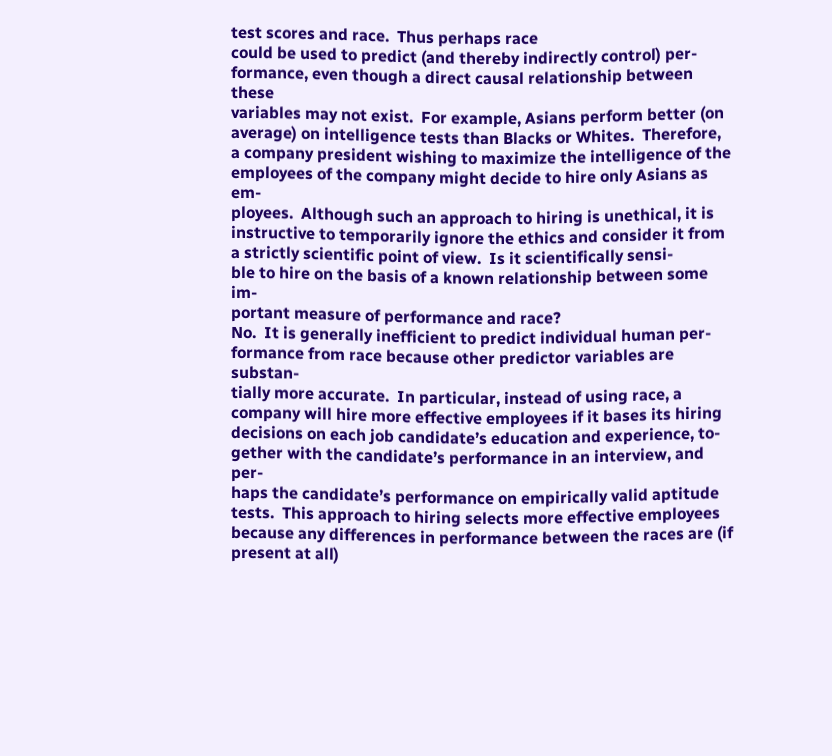test scores and race.  Thus perhaps race
could be used to predict (and thereby indirectly control) per-
formance, even though a direct causal relationship between these
variables may not exist.  For example, Asians perform better (on
average) on intelligence tests than Blacks or Whites.  Therefore,
a company president wishing to maximize the intelligence of the
employees of the company might decide to hire only Asians as em-
ployees.  Although such an approach to hiring is unethical, it is
instructive to temporarily ignore the ethics and consider it from
a strictly scientific point of view.  Is it scientifically sensi-
ble to hire on the basis of a known relationship between some im-
portant measure of performance and race?
No.  It is generally inefficient to predict individual human per-
formance from race because other predictor variables are substan-
tially more accurate.  In particular, instead of using race, a
company will hire more effective employees if it bases its hiring
decisions on each job candidate’s education and experience, to-
gether with the candidate’s performance in an interview, and per-
haps the candidate’s performance on empirically valid aptitude
tests.  This approach to hiring selects more effective employees
because any differences in performance between the races are (if
present at all)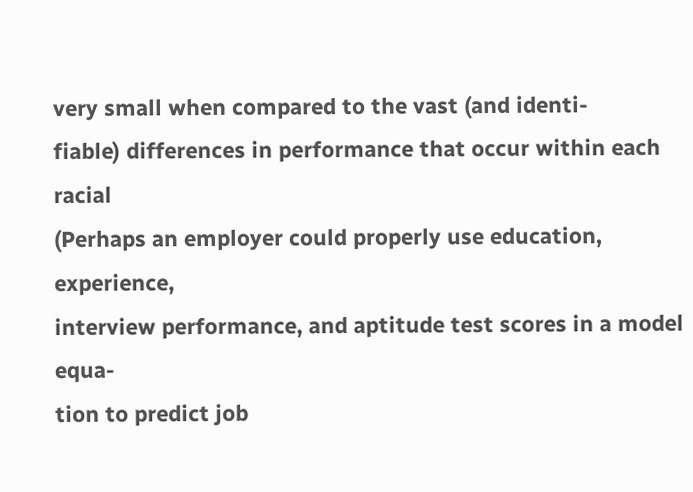very small when compared to the vast (and identi-
fiable) differences in performance that occur within each racial
(Perhaps an employer could properly use education, experience,
interview performance, and aptitude test scores in a model equa-
tion to predict job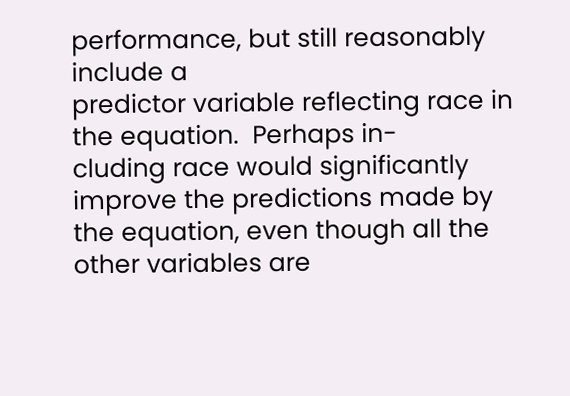performance, but still reasonably include a
predictor variable reflecting race in the equation.  Perhaps in-
cluding race would significantly improve the predictions made by
the equation, even though all the other variables are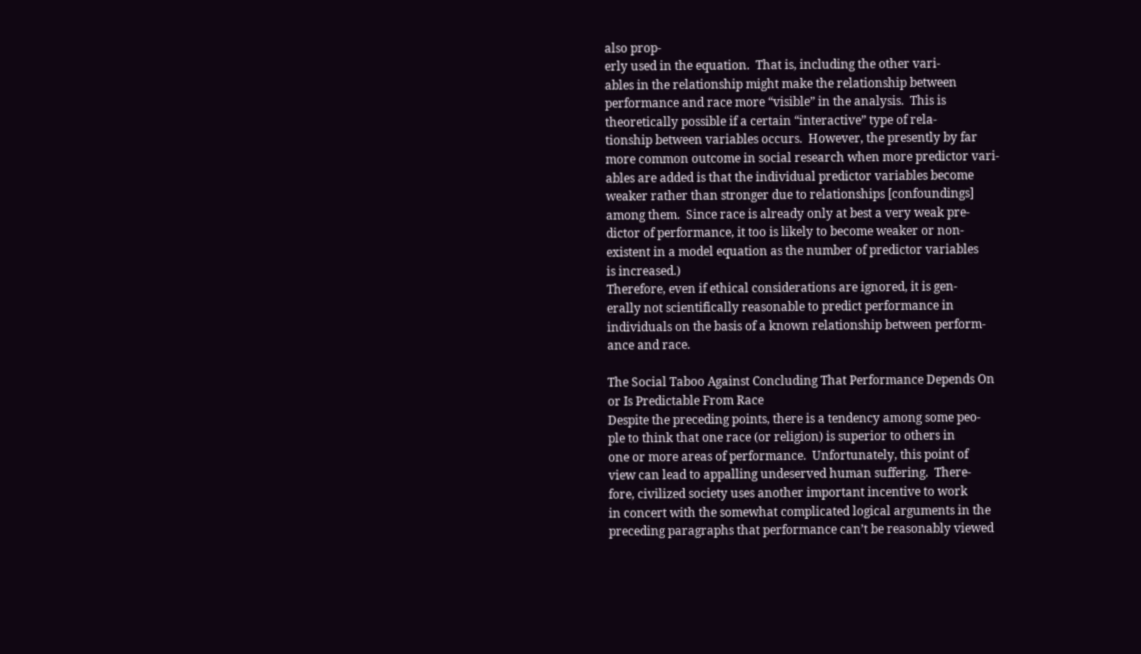also prop-
erly used in the equation.  That is, including the other vari-
ables in the relationship might make the relationship between
performance and race more “visible” in the analysis.  This is
theoretically possible if a certain “interactive” type of rela-
tionship between variables occurs.  However, the presently by far
more common outcome in social research when more predictor vari-
ables are added is that the individual predictor variables become
weaker rather than stronger due to relationships [confoundings]
among them.  Since race is already only at best a very weak pre-
dictor of performance, it too is likely to become weaker or non-
existent in a model equation as the number of predictor variables
is increased.)
Therefore, even if ethical considerations are ignored, it is gen-
erally not scientifically reasonable to predict performance in
individuals on the basis of a known relationship between perform-
ance and race.

The Social Taboo Against Concluding That Performance Depends On
or Is Predictable From Race
Despite the preceding points, there is a tendency among some peo-
ple to think that one race (or religion) is superior to others in
one or more areas of performance.  Unfortunately, this point of
view can lead to appalling undeserved human suffering.  There-
fore, civilized society uses another important incentive to work
in concert with the somewhat complicated logical arguments in the
preceding paragraphs that performance can’t be reasonably viewed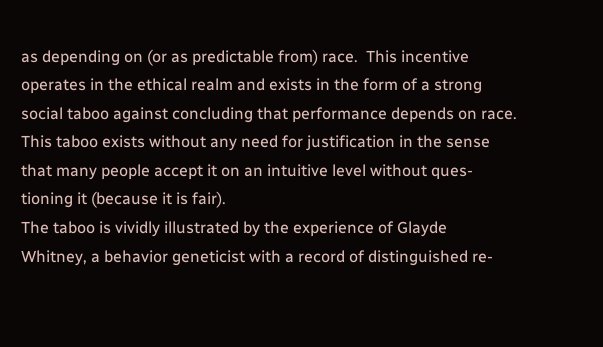as depending on (or as predictable from) race.  This incentive
operates in the ethical realm and exists in the form of a strong
social taboo against concluding that performance depends on race.
This taboo exists without any need for justification in the sense
that many people accept it on an intuitive level without ques-
tioning it (because it is fair).
The taboo is vividly illustrated by the experience of Glayde
Whitney, a behavior geneticist with a record of distinguished re-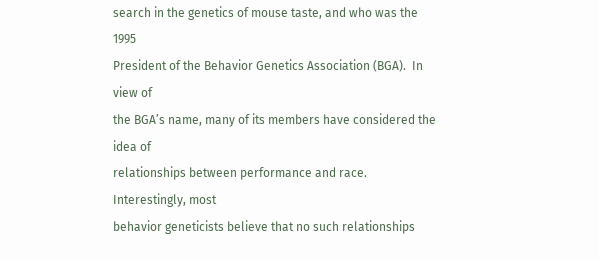search in the genetics of mouse taste, and who was the 1995
President of the Behavior Genetics Association (BGA).  In view of
the BGA’s name, many of its members have considered the idea of
relationships between performance and race.  Interestingly, most
behavior geneticists believe that no such relationships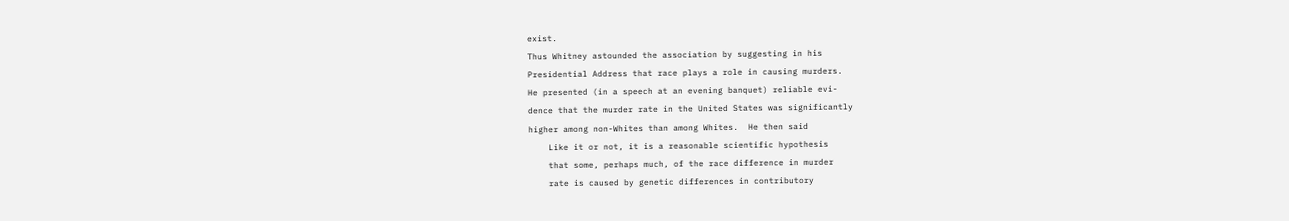exist.
Thus Whitney astounded the association by suggesting in his
Presidential Address that race plays a role in causing murders.
He presented (in a speech at an evening banquet) reliable evi-
dence that the murder rate in the United States was significantly
higher among non-Whites than among Whites.  He then said
    Like it or not, it is a reasonable scientific hypothesis
    that some, perhaps much, of the race difference in murder
    rate is caused by genetic differences in contributory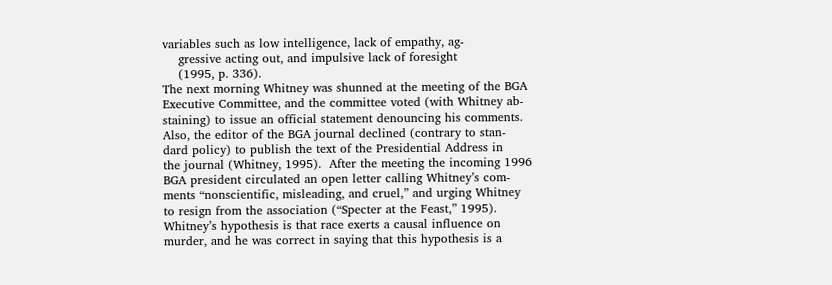variables such as low intelligence, lack of empathy, ag-
    gressive acting out, and impulsive lack of foresight
    (1995, p. 336).
The next morning Whitney was shunned at the meeting of the BGA
Executive Committee, and the committee voted (with Whitney ab-
staining) to issue an official statement denouncing his comments.
Also, the editor of the BGA journal declined (contrary to stan-
dard policy) to publish the text of the Presidential Address in
the journal (Whitney, 1995).  After the meeting the incoming 1996
BGA president circulated an open letter calling Whitney’s com-
ments “nonscientific, misleading, and cruel,” and urging Whitney
to resign from the association (“Specter at the Feast,” 1995).
Whitney’s hypothesis is that race exerts a causal influence on
murder, and he was correct in saying that this hypothesis is a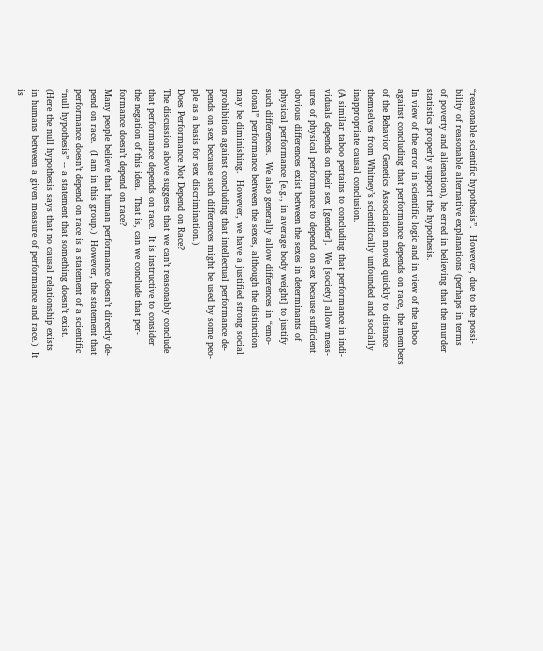“reasonable scientific hypothesis”.  However, due to the possi-
bility of reasonable alternative explanations (perhaps in terms
of poverty and alienation), he erred in believing that the murder
statistics properly support the hypothesis.
In view of the error in scientific logic and in view of the taboo
against concluding that performance depends on race, the members
of the Behavior Genetics Association moved quickly to distance
themselves from Whitney’s scientifically unfounded and socially
inappropriate causal conclusion.
(A similar taboo pertains to concluding that performance in indi-
viduals depends on their sex [gender].  We [society] allow meas-
ures of physical performance to depend on sex because sufficient
obvious differences exist between the sexes in determinants of
physical performance [e.g., in average body weight] to justify
such differences.  We also generally allow differences in “emo-
tional” performance between the sexes, although the distinction
may be diminishing.  However, we have a justified strong social
prohibition against concluding that intellectual performance de-
pends on sex because such differences might be used by some peo-
ple as a basis for sex discrimination.)
Does Performance Not Depend on Race?
The discussion above suggests that we can’t reasonably conclude
that performance depends on race.  It is instructive to consider
the negation of this idea.  That is, can we conclude that per-
formance doesn’t depend on race?
Many people believe that human performance doesn’t directly de-
pend on race.  (I am in this group.)  However, the statement that
performance doesn’t depend on race is a statement of a scientific
“null hypothesis” -- a statement that something doesn’t exist.
(Here the null hypothesis says that no causal relationship exists
in humans between a given measure of performance and race.)  It
is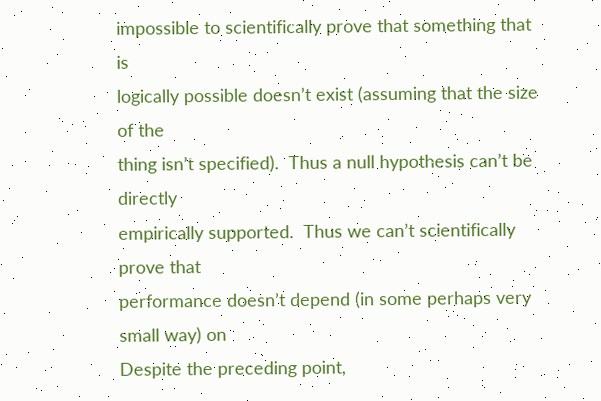impossible to scientifically prove that something that is
logically possible doesn’t exist (assuming that the size of the
thing isn’t specified).  Thus a null hypothesis can’t be directly
empirically supported.  Thus we can’t scientifically prove that
performance doesn’t depend (in some perhaps very small way) on
Despite the preceding point,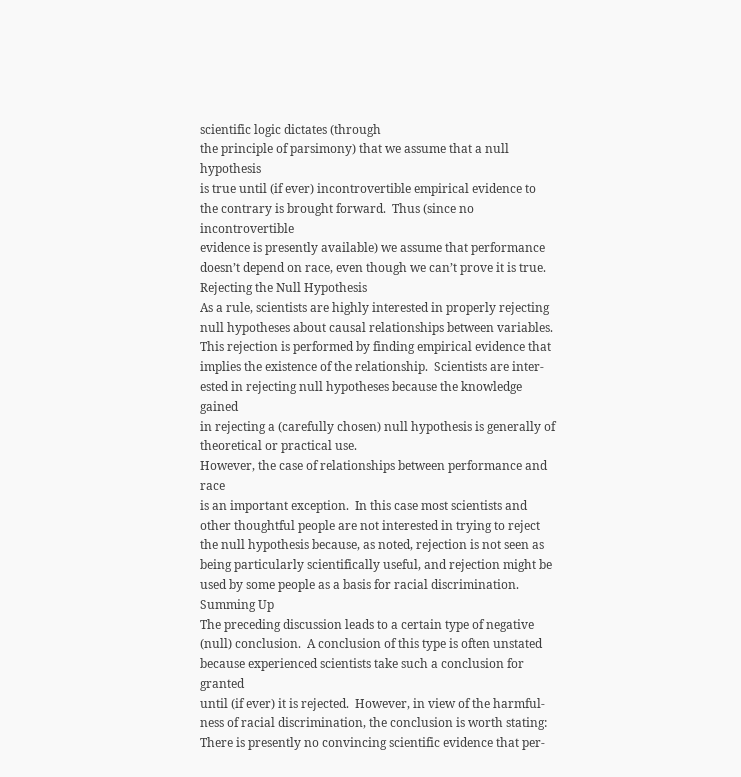scientific logic dictates (through
the principle of parsimony) that we assume that a null hypothesis
is true until (if ever) incontrovertible empirical evidence to
the contrary is brought forward.  Thus (since no incontrovertible
evidence is presently available) we assume that performance
doesn’t depend on race, even though we can’t prove it is true.
Rejecting the Null Hypothesis
As a rule, scientists are highly interested in properly rejecting
null hypotheses about causal relationships between variables.
This rejection is performed by finding empirical evidence that
implies the existence of the relationship.  Scientists are inter-
ested in rejecting null hypotheses because the knowledge gained
in rejecting a (carefully chosen) null hypothesis is generally of
theoretical or practical use.
However, the case of relationships between performance and race
is an important exception.  In this case most scientists and
other thoughtful people are not interested in trying to reject
the null hypothesis because, as noted, rejection is not seen as
being particularly scientifically useful, and rejection might be
used by some people as a basis for racial discrimination.
Summing Up
The preceding discussion leads to a certain type of negative
(null) conclusion.  A conclusion of this type is often unstated
because experienced scientists take such a conclusion for granted
until (if ever) it is rejected.  However, in view of the harmful-
ness of racial discrimination, the conclusion is worth stating:
There is presently no convincing scientific evidence that per-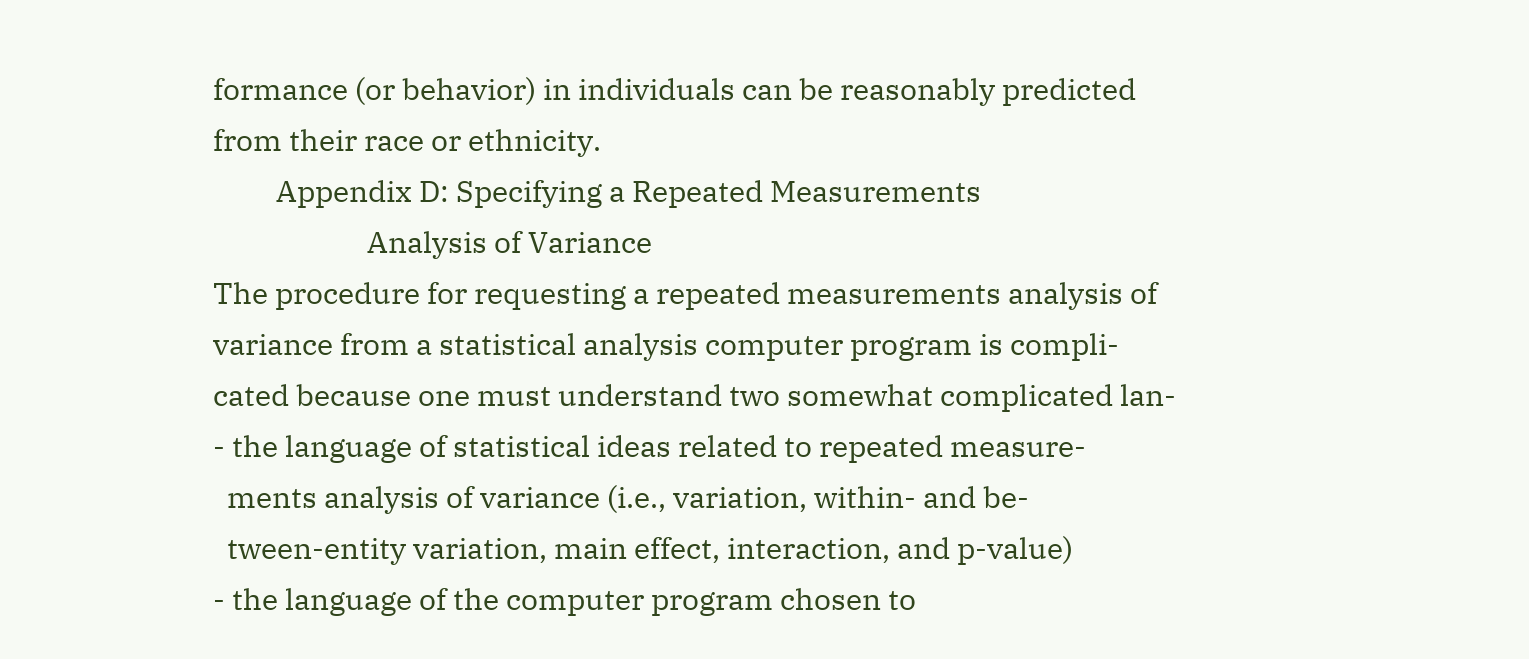formance (or behavior) in individuals can be reasonably predicted
from their race or ethnicity.
         Appendix D: Specifying a Repeated Measurements
                      Analysis of Variance
The procedure for requesting a repeated measurements analysis of
variance from a statistical analysis computer program is compli-
cated because one must understand two somewhat complicated lan-
- the language of statistical ideas related to repeated measure-
  ments analysis of variance (i.e., variation, within- and be-
  tween-entity variation, main effect, interaction, and p-value)
- the language of the computer program chosen to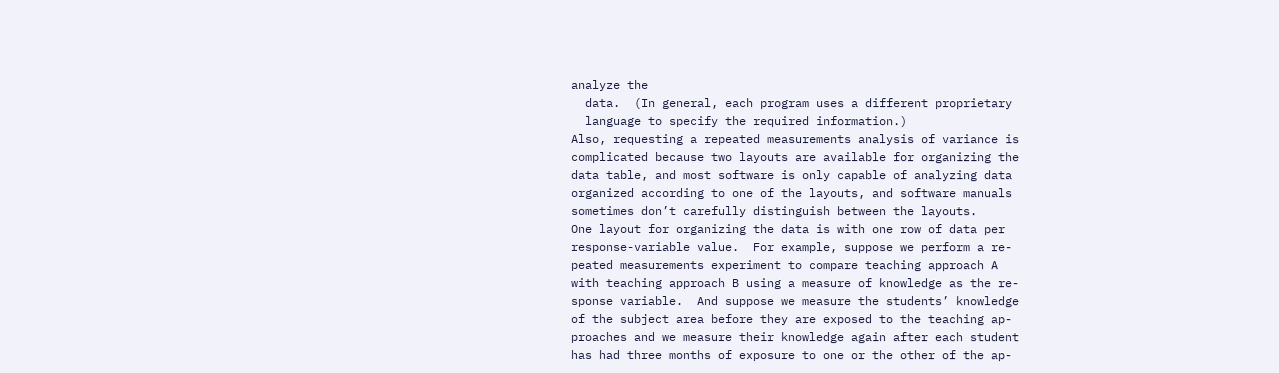analyze the
  data.  (In general, each program uses a different proprietary
  language to specify the required information.)
Also, requesting a repeated measurements analysis of variance is
complicated because two layouts are available for organizing the
data table, and most software is only capable of analyzing data
organized according to one of the layouts, and software manuals
sometimes don’t carefully distinguish between the layouts.
One layout for organizing the data is with one row of data per
response-variable value.  For example, suppose we perform a re-
peated measurements experiment to compare teaching approach A
with teaching approach B using a measure of knowledge as the re-
sponse variable.  And suppose we measure the students’ knowledge
of the subject area before they are exposed to the teaching ap-
proaches and we measure their knowledge again after each student
has had three months of exposure to one or the other of the ap-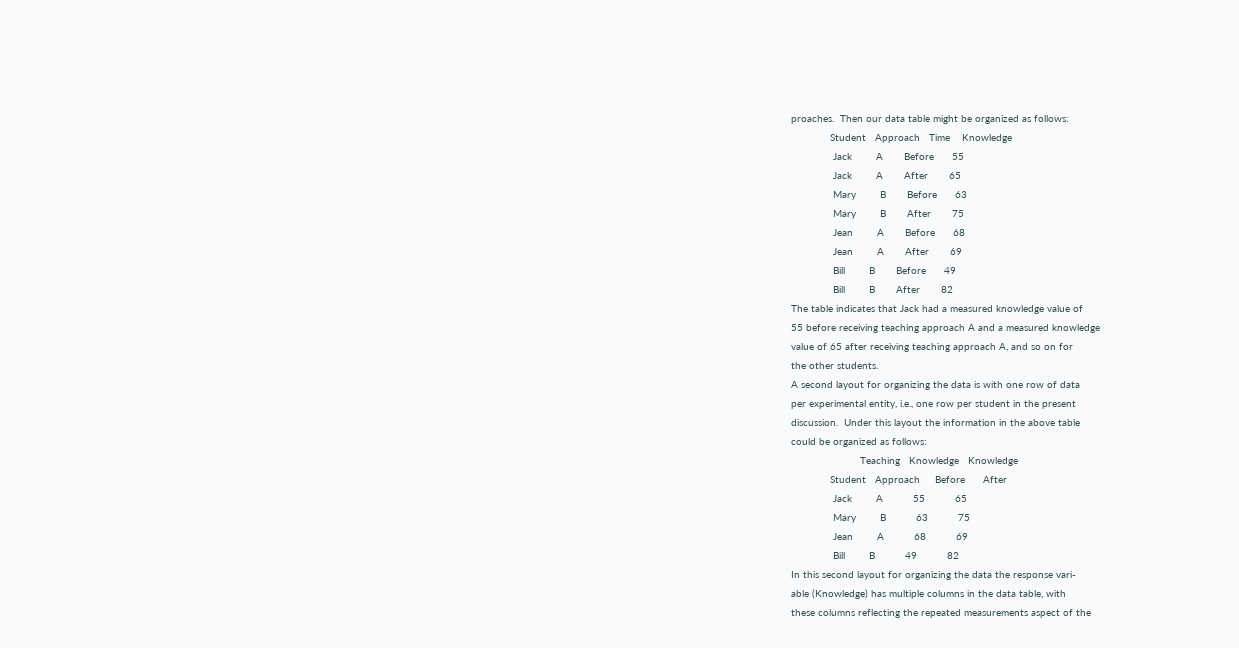proaches.  Then our data table might be organized as follows:
             Student   Approach   Time    Knowledge
              Jack        A       Before      55
              Jack        A       After       65
              Mary        B       Before      63
              Mary        B       After       75
              Jean        A       Before      68
              Jean        A       After       69
              Bill        B       Before      49
              Bill        B       After       82
The table indicates that Jack had a measured knowledge value of
55 before receiving teaching approach A and a measured knowledge
value of 65 after receiving teaching approach A, and so on for
the other students.
A second layout for organizing the data is with one row of data
per experimental entity, i.e., one row per student in the present
discussion.  Under this layout the information in the above table
could be organized as follows:
                       Teaching   Knowledge   Knowledge
             Student   Approach     Before      After
              Jack        A          55          65
              Mary        B          63          75
              Jean        A          68          69
              Bill        B          49          82
In this second layout for organizing the data the response vari-
able (Knowledge) has multiple columns in the data table, with
these columns reflecting the repeated measurements aspect of the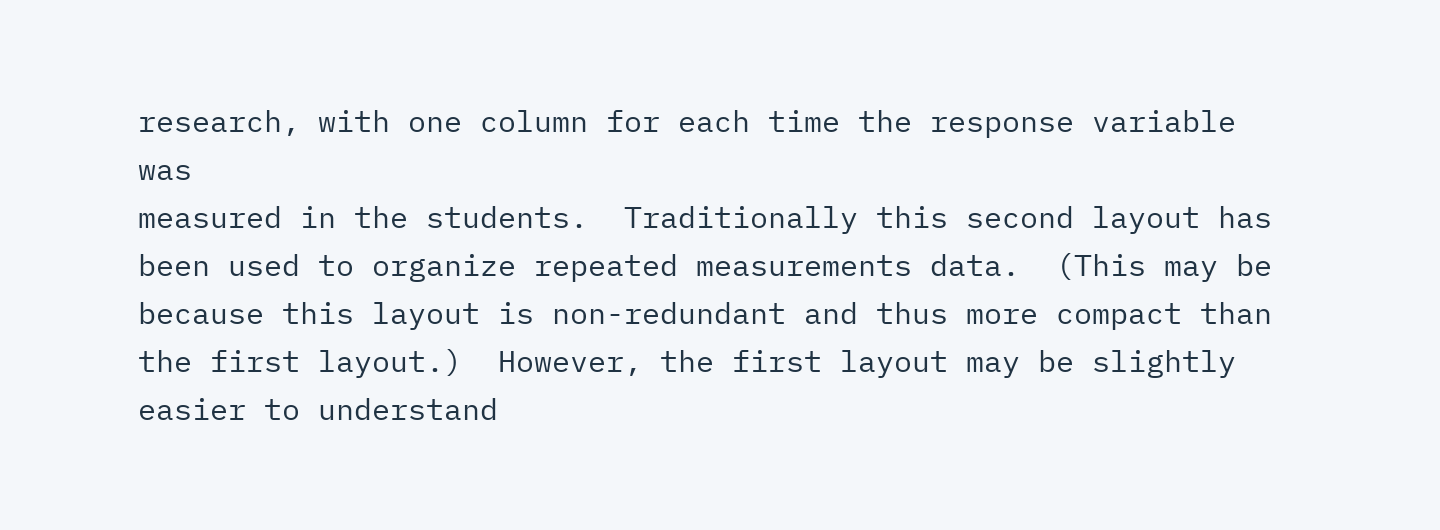research, with one column for each time the response variable was
measured in the students.  Traditionally this second layout has
been used to organize repeated measurements data.  (This may be
because this layout is non-redundant and thus more compact than
the first layout.)  However, the first layout may be slightly
easier to understand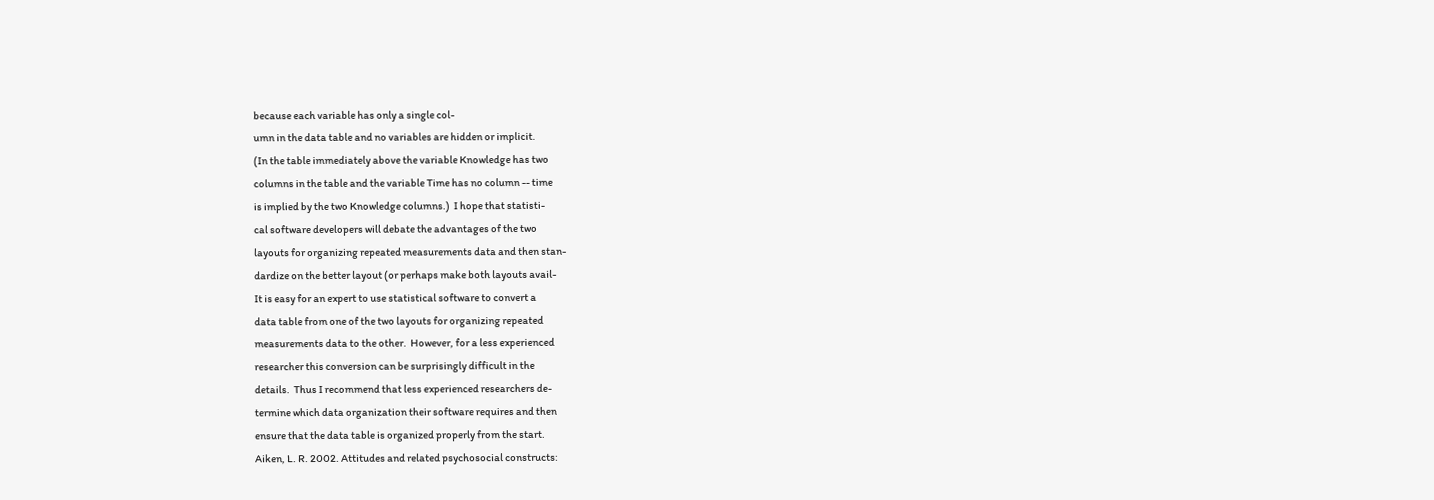because each variable has only a single col-
umn in the data table and no variables are hidden or implicit.
(In the table immediately above the variable Knowledge has two
columns in the table and the variable Time has no column -- time
is implied by the two Knowledge columns.)  I hope that statisti-
cal software developers will debate the advantages of the two
layouts for organizing repeated measurements data and then stan-
dardize on the better layout (or perhaps make both layouts avail-
It is easy for an expert to use statistical software to convert a
data table from one of the two layouts for organizing repeated
measurements data to the other.  However, for a less experienced
researcher this conversion can be surprisingly difficult in the
details.  Thus I recommend that less experienced researchers de-
termine which data organization their software requires and then
ensure that the data table is organized properly from the start.
Aiken, L. R. 2002. Attitudes and related psychosocial constructs: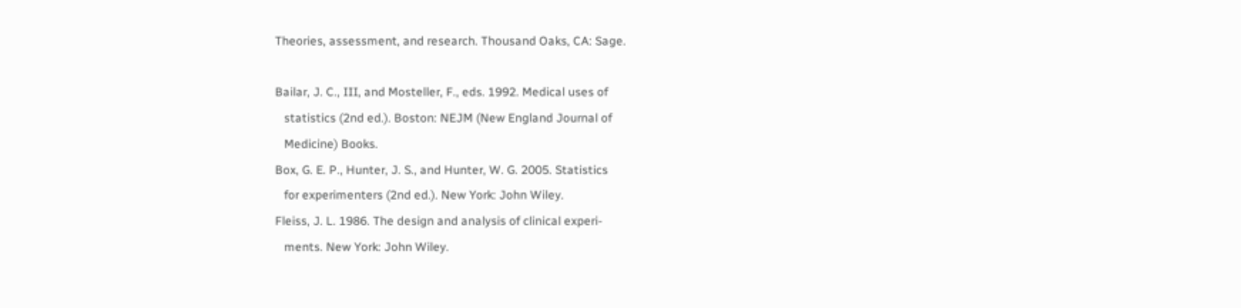Theories, assessment, and research. Thousand Oaks, CA: Sage.

Bailar, J. C., III, and Mosteller, F., eds. 1992. Medical uses of
   statistics (2nd ed.). Boston: NEJM (New England Journal of
   Medicine) Books.
Box, G. E. P., Hunter, J. S., and Hunter, W. G. 2005. Statistics
   for experimenters (2nd ed.). New York: John Wiley.
Fleiss, J. L. 1986. The design and analysis of clinical experi-
   ments. New York: John Wiley.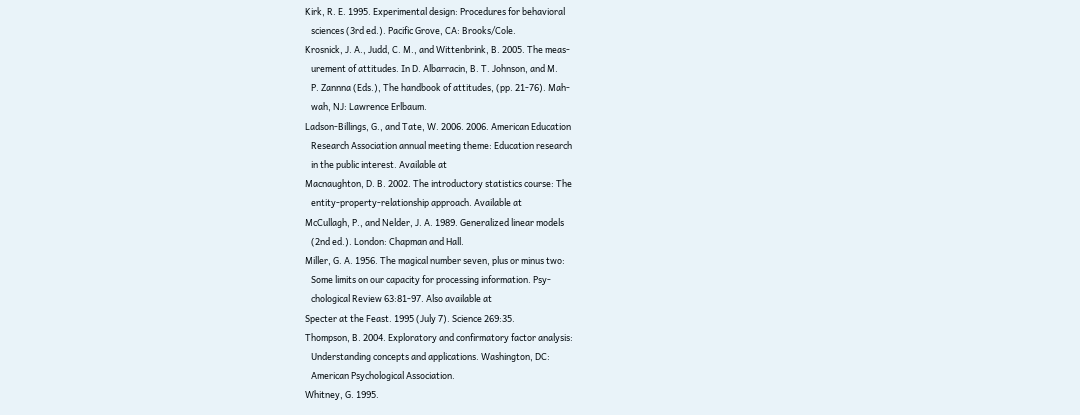Kirk, R. E. 1995. Experimental design: Procedures for behavioral
   sciences (3rd ed.). Pacific Grove, CA: Brooks/Cole.
Krosnick, J. A., Judd, C. M., and Wittenbrink, B. 2005. The meas-
   urement of attitudes. In D. Albarracin, B. T. Johnson, and M.
   P. Zannna (Eds.), The handbook of attitudes, (pp. 21-76). Mah-
   wah, NJ: Lawrence Erlbaum.
Ladson-Billings, G., and Tate, W. 2006. 2006. American Education
   Research Association annual meeting theme: Education research
   in the public interest. Available at
Macnaughton, D. B. 2002. The introductory statistics course: The
   entity-property-relationship approach. Available at
McCullagh, P., and Nelder, J. A. 1989. Generalized linear models
   (2nd ed.). London: Chapman and Hall.
Miller, G. A. 1956. The magical number seven, plus or minus two:
   Some limits on our capacity for processing information. Psy-
   chological Review 63:81-97. Also available at
Specter at the Feast. 1995 (July 7). Science 269:35.
Thompson, B. 2004. Exploratory and confirmatory factor analysis:
   Understanding concepts and applications. Washington, DC:
   American Psychological Association.
Whitney, G. 1995.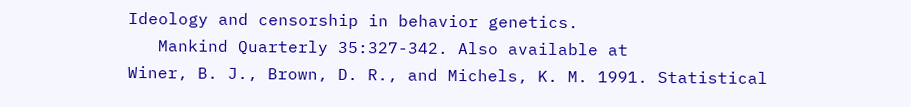Ideology and censorship in behavior genetics.
   Mankind Quarterly 35:327-342. Also available at
Winer, B. J., Brown, D. R., and Michels, K. M. 1991. Statistical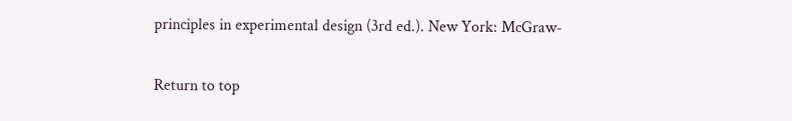principles in experimental design (3rd ed.). New York: McGraw-

Return to top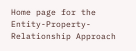Home page for the Entity-Property-Relationship Approach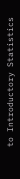to Introductory Statistics